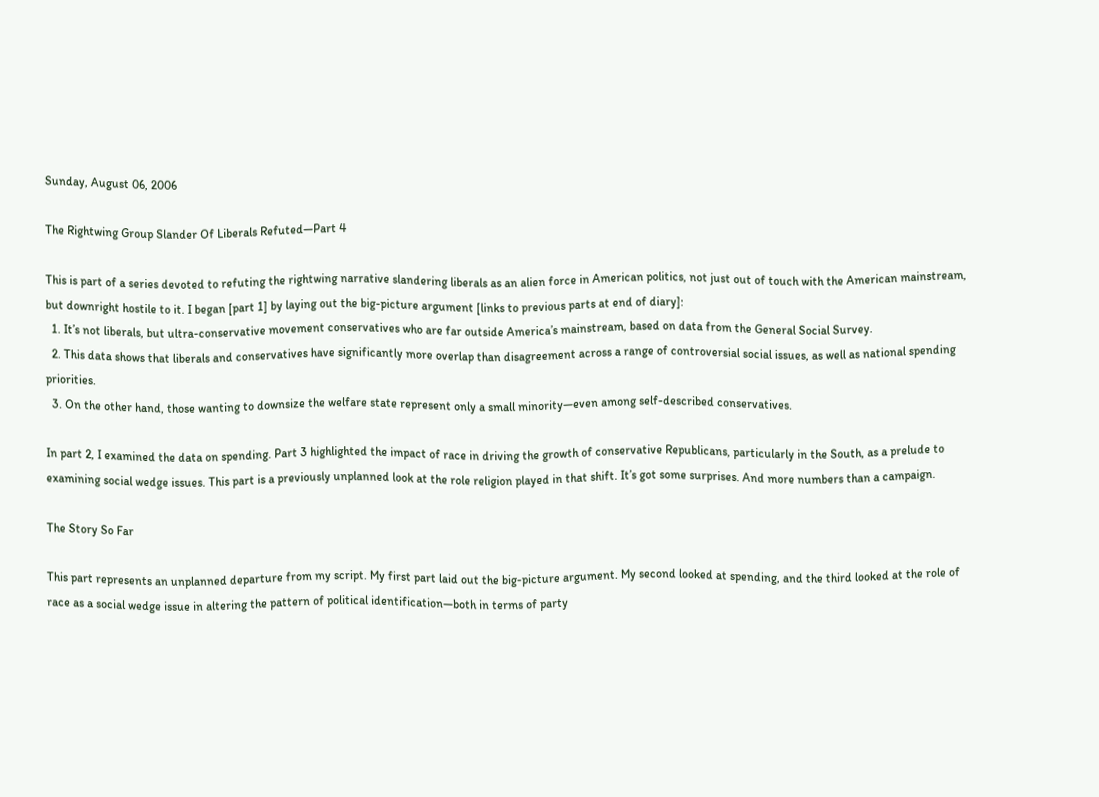Sunday, August 06, 2006

The Rightwing Group Slander Of Liberals Refuted—Part 4

This is part of a series devoted to refuting the rightwing narrative slandering liberals as an alien force in American politics, not just out of touch with the American mainstream, but downright hostile to it. I began [part 1] by laying out the big-picture argument [links to previous parts at end of diary]:
  1. It’s not liberals, but ultra-conservative movement conservatives who are far outside America’s mainstream, based on data from the General Social Survey.
  2. This data shows that liberals and conservatives have significantly more overlap than disagreement across a range of controversial social issues, as well as national spending priorities.
  3. On the other hand, those wanting to downsize the welfare state represent only a small minority—even among self-described conservatives.

In part 2, I examined the data on spending. Part 3 highlighted the impact of race in driving the growth of conservative Republicans, particularly in the South, as a prelude to examining social wedge issues. This part is a previously unplanned look at the role religion played in that shift. It’s got some surprises. And more numbers than a campaign.

The Story So Far

This part represents an unplanned departure from my script. My first part laid out the big-picture argument. My second looked at spending, and the third looked at the role of race as a social wedge issue in altering the pattern of political identification—both in terms of party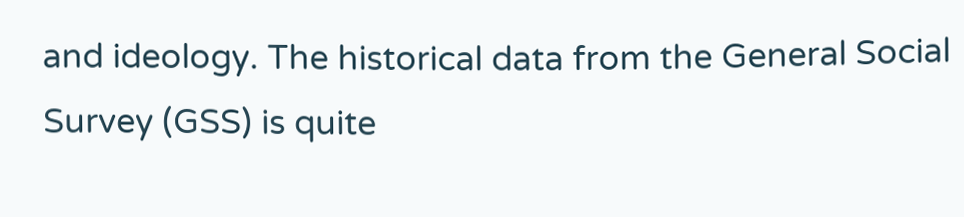and ideology. The historical data from the General Social Survey (GSS) is quite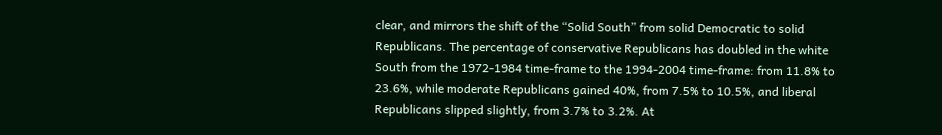clear, and mirrors the shift of the “Solid South” from solid Democratic to solid Republicans. The percentage of conservative Republicans has doubled in the white South from the 1972-1984 time-frame to the 1994-2004 time-frame: from 11.8% to 23.6%, while moderate Republicans gained 40%, from 7.5% to 10.5%, and liberal Republicans slipped slightly, from 3.7% to 3.2%. At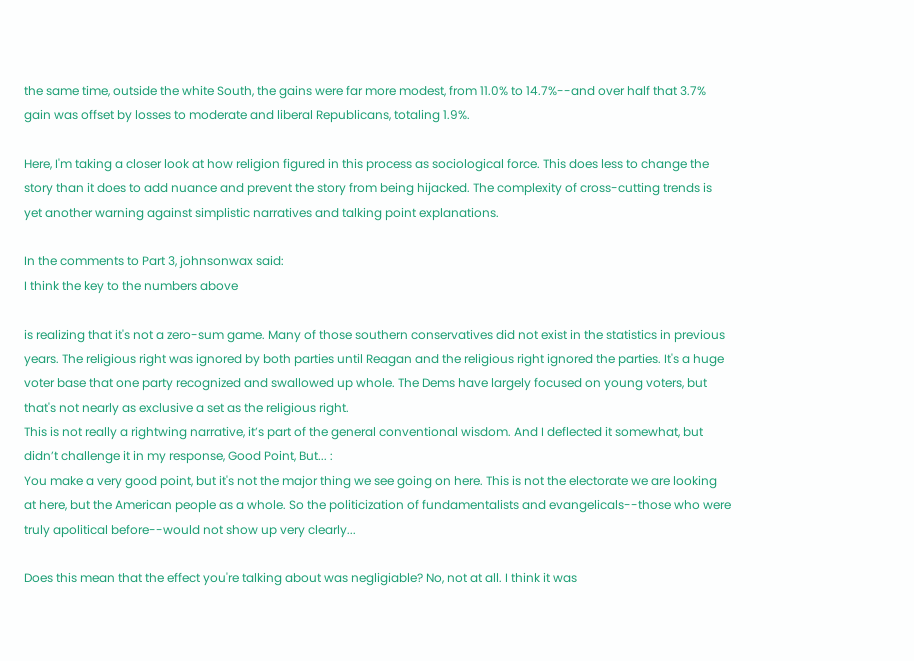the same time, outside the white South, the gains were far more modest, from 11.0% to 14.7%--and over half that 3.7% gain was offset by losses to moderate and liberal Republicans, totaling 1.9%.

Here, I'm taking a closer look at how religion figured in this process as sociological force. This does less to change the story than it does to add nuance and prevent the story from being hijacked. The complexity of cross-cutting trends is yet another warning against simplistic narratives and talking point explanations.

In the comments to Part 3, johnsonwax said:
I think the key to the numbers above

is realizing that it's not a zero-sum game. Many of those southern conservatives did not exist in the statistics in previous years. The religious right was ignored by both parties until Reagan and the religious right ignored the parties. It's a huge voter base that one party recognized and swallowed up whole. The Dems have largely focused on young voters, but that's not nearly as exclusive a set as the religious right.
This is not really a rightwing narrative, it’s part of the general conventional wisdom. And I deflected it somewhat, but didn’t challenge it in my response, Good Point, But... :
You make a very good point, but it's not the major thing we see going on here. This is not the electorate we are looking at here, but the American people as a whole. So the politicization of fundamentalists and evangelicals--those who were truly apolitical before--would not show up very clearly...

Does this mean that the effect you're talking about was negligiable? No, not at all. I think it was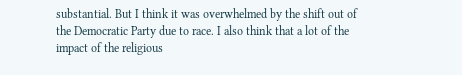substantial. But I think it was overwhelmed by the shift out of the Democratic Party due to race. I also think that a lot of the impact of the religious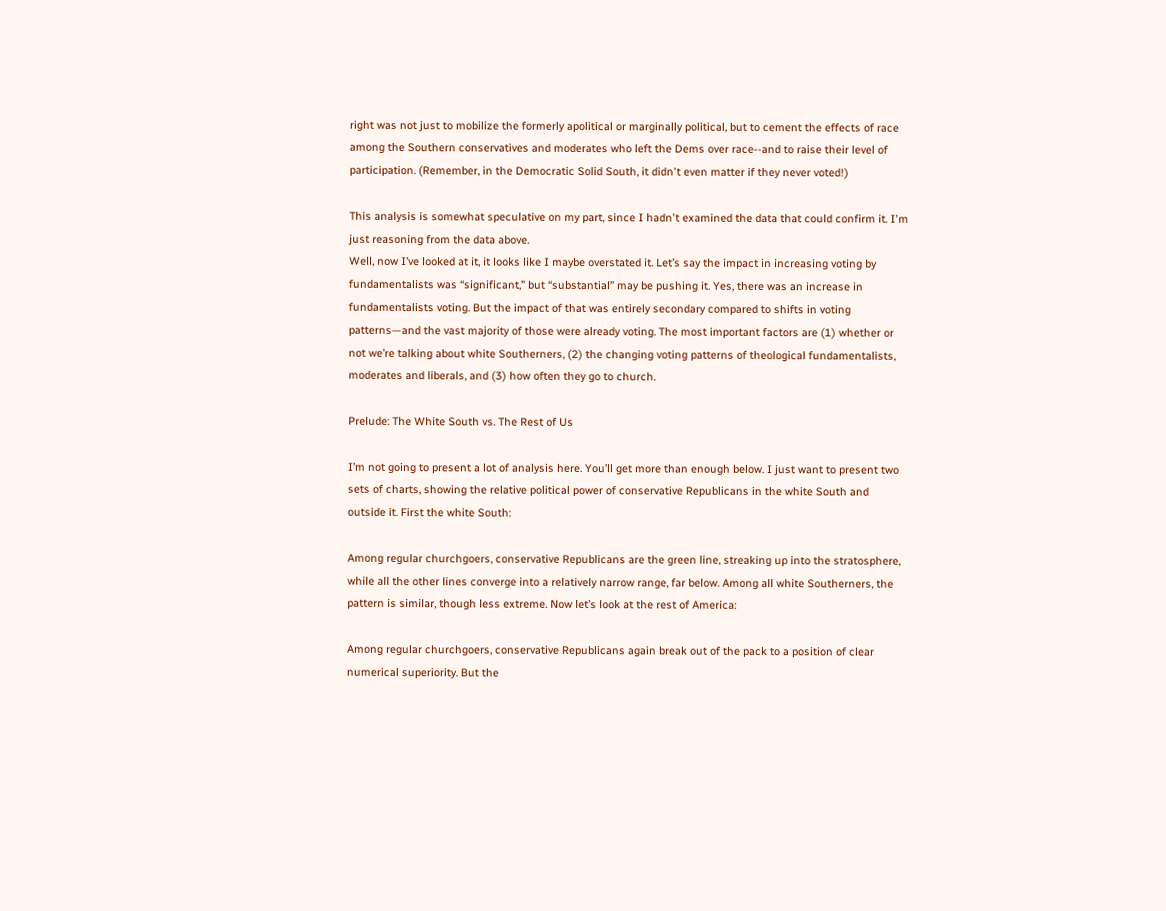right was not just to mobilize the formerly apolitical or marginally political, but to cement the effects of race among the Southern conservatives and moderates who left the Dems over race--and to raise their level of participation. (Remember, in the Democratic Solid South, it didn't even matter if they never voted!)

This analysis is somewhat speculative on my part, since I hadn't examined the data that could confirm it. I'm just reasoning from the data above.
Well, now I’ve looked at it, it looks like I maybe overstated it. Let’s say the impact in increasing voting by fundamentalists was “significant,” but “substantial” may be pushing it. Yes, there was an increase in fundamentalists voting. But the impact of that was entirely secondary compared to shifts in voting patterns—and the vast majority of those were already voting. The most important factors are (1) whether or not we’re talking about white Southerners, (2) the changing voting patterns of theological fundamentalists, moderates and liberals, and (3) how often they go to church.

Prelude: The White South vs. The Rest of Us

I’m not going to present a lot of analysis here. You’ll get more than enough below. I just want to present two sets of charts, showing the relative political power of conservative Republicans in the white South and outside it. First the white South:

Among regular churchgoers, conservative Republicans are the green line, streaking up into the stratosphere, while all the other lines converge into a relatively narrow range, far below. Among all white Southerners, the pattern is similar, though less extreme. Now let’s look at the rest of America:

Among regular churchgoers, conservative Republicans again break out of the pack to a position of clear numerical superiority. But the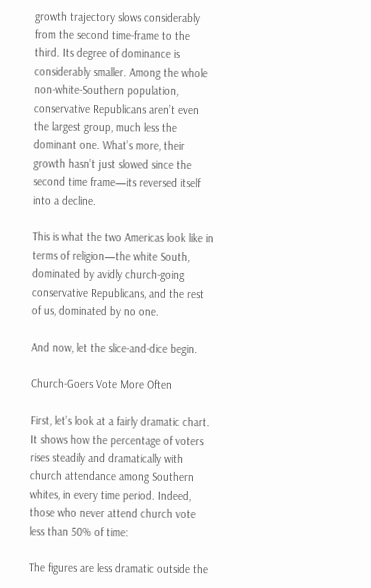growth trajectory slows considerably from the second time-frame to the third. Its degree of dominance is considerably smaller. Among the whole non-white-Southern population, conservative Republicans aren’t even the largest group, much less the dominant one. What’s more, their growth hasn’t just slowed since the second time frame—its reversed itself into a decline.

This is what the two Americas look like in terms of religion—the white South, dominated by avidly church-going conservative Republicans, and the rest of us, dominated by no one.

And now, let the slice-and-dice begin.

Church-Goers Vote More Often

First, let’s look at a fairly dramatic chart. It shows how the percentage of voters rises steadily and dramatically with church attendance among Southern whites, in every time period. Indeed, those who never attend church vote less than 50% of time:

The figures are less dramatic outside the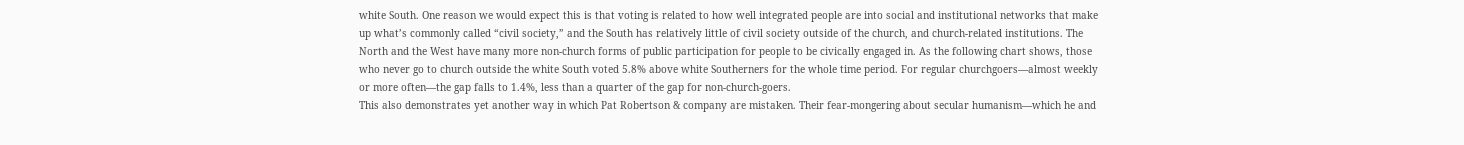white South. One reason we would expect this is that voting is related to how well integrated people are into social and institutional networks that make up what’s commonly called “civil society,” and the South has relatively little of civil society outside of the church, and church-related institutions. The North and the West have many more non-church forms of public participation for people to be civically engaged in. As the following chart shows, those who never go to church outside the white South voted 5.8% above white Southerners for the whole time period. For regular churchgoers—almost weekly or more often—the gap falls to 1.4%, less than a quarter of the gap for non-church-goers.
This also demonstrates yet another way in which Pat Robertson & company are mistaken. Their fear-mongering about secular humanism—which he and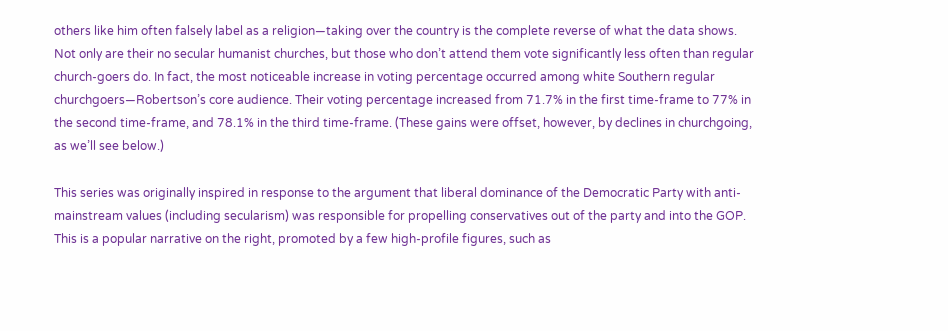others like him often falsely label as a religion—taking over the country is the complete reverse of what the data shows. Not only are their no secular humanist churches, but those who don’t attend them vote significantly less often than regular church-goers do. In fact, the most noticeable increase in voting percentage occurred among white Southern regular churchgoers—Robertson’s core audience. Their voting percentage increased from 71.7% in the first time-frame to 77% in the second time-frame, and 78.1% in the third time-frame. (These gains were offset, however, by declines in churchgoing, as we’ll see below.)

This series was originally inspired in response to the argument that liberal dominance of the Democratic Party with anti-mainstream values (including secularism) was responsible for propelling conservatives out of the party and into the GOP. This is a popular narrative on the right, promoted by a few high-profile figures, such as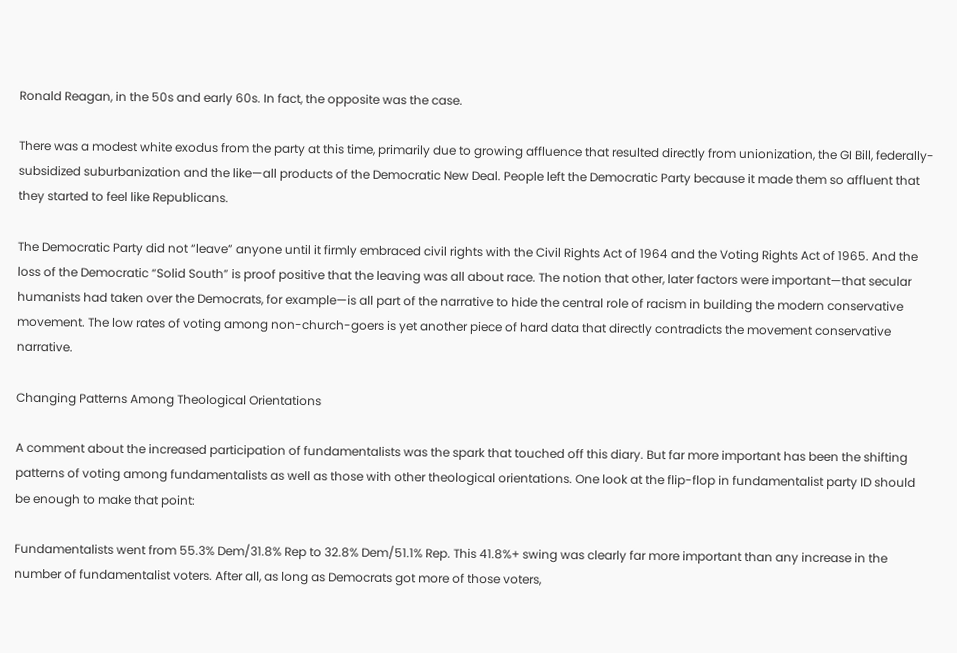Ronald Reagan, in the 50s and early 60s. In fact, the opposite was the case.

There was a modest white exodus from the party at this time, primarily due to growing affluence that resulted directly from unionization, the GI Bill, federally-subsidized suburbanization and the like—all products of the Democratic New Deal. People left the Democratic Party because it made them so affluent that they started to feel like Republicans.

The Democratic Party did not “leave” anyone until it firmly embraced civil rights with the Civil Rights Act of 1964 and the Voting Rights Act of 1965. And the loss of the Democratic “Solid South” is proof positive that the leaving was all about race. The notion that other, later factors were important—that secular humanists had taken over the Democrats, for example—is all part of the narrative to hide the central role of racism in building the modern conservative movement. The low rates of voting among non-church-goers is yet another piece of hard data that directly contradicts the movement conservative narrative.

Changing Patterns Among Theological Orientations

A comment about the increased participation of fundamentalists was the spark that touched off this diary. But far more important has been the shifting patterns of voting among fundamentalists as well as those with other theological orientations. One look at the flip-flop in fundamentalist party ID should be enough to make that point:

Fundamentalists went from 55.3% Dem/31.8% Rep to 32.8% Dem/51.1% Rep. This 41.8%+ swing was clearly far more important than any increase in the number of fundamentalist voters. After all, as long as Democrats got more of those voters,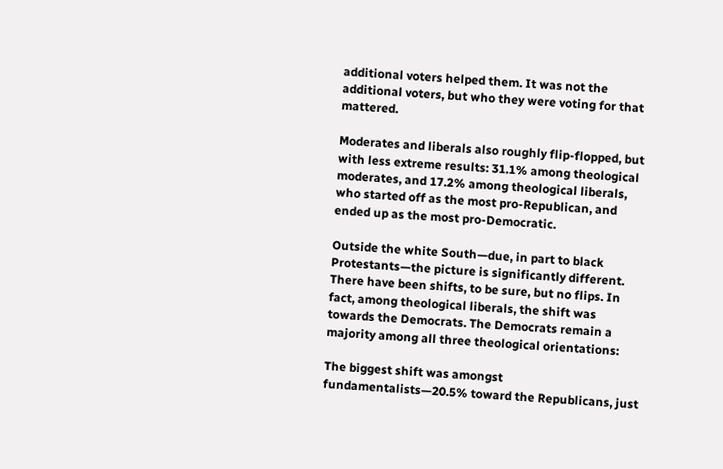additional voters helped them. It was not the additional voters, but who they were voting for that mattered.

Moderates and liberals also roughly flip-flopped, but with less extreme results: 31.1% among theological moderates, and 17.2% among theological liberals, who started off as the most pro-Republican, and ended up as the most pro-Democratic.

Outside the white South—due, in part to black Protestants—the picture is significantly different. There have been shifts, to be sure, but no flips. In fact, among theological liberals, the shift was towards the Democrats. The Democrats remain a majority among all three theological orientations:

The biggest shift was amongst fundamentalists—20.5% toward the Republicans, just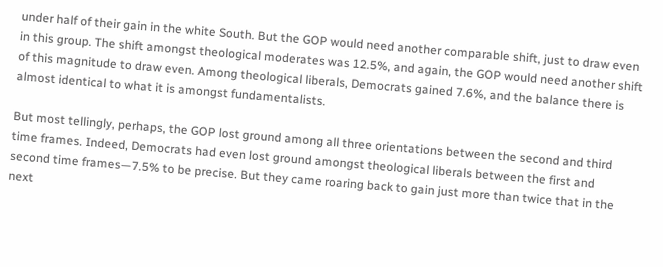under half of their gain in the white South. But the GOP would need another comparable shift, just to draw even in this group. The shift amongst theological moderates was 12.5%, and again, the GOP would need another shift of this magnitude to draw even. Among theological liberals, Democrats gained 7.6%, and the balance there is almost identical to what it is amongst fundamentalists.

But most tellingly, perhaps, the GOP lost ground among all three orientations between the second and third time frames. Indeed, Democrats had even lost ground amongst theological liberals between the first and second time frames—7.5% to be precise. But they came roaring back to gain just more than twice that in the next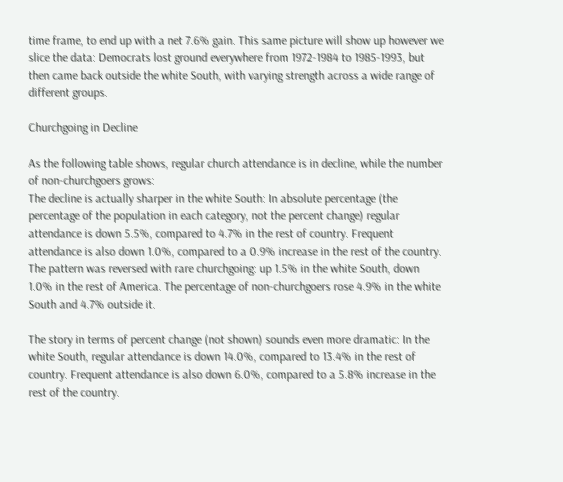time frame, to end up with a net 7.6% gain. This same picture will show up however we slice the data: Democrats lost ground everywhere from 1972-1984 to 1985-1993, but then came back outside the white South, with varying strength across a wide range of different groups.

Churchgoing in Decline

As the following table shows, regular church attendance is in decline, while the number of non-churchgoers grows:
The decline is actually sharper in the white South: In absolute percentage (the percentage of the population in each category, not the percent change) regular attendance is down 5.5%, compared to 4.7% in the rest of country. Frequent attendance is also down 1.0%, compared to a 0.9% increase in the rest of the country. The pattern was reversed with rare churchgoing: up 1.5% in the white South, down 1.0% in the rest of America. The percentage of non-churchgoers rose 4.9% in the white South and 4.7% outside it.

The story in terms of percent change (not shown) sounds even more dramatic: In the white South, regular attendance is down 14.0%, compared to 13.4% in the rest of country. Frequent attendance is also down 6.0%, compared to a 5.8% increase in the rest of the country.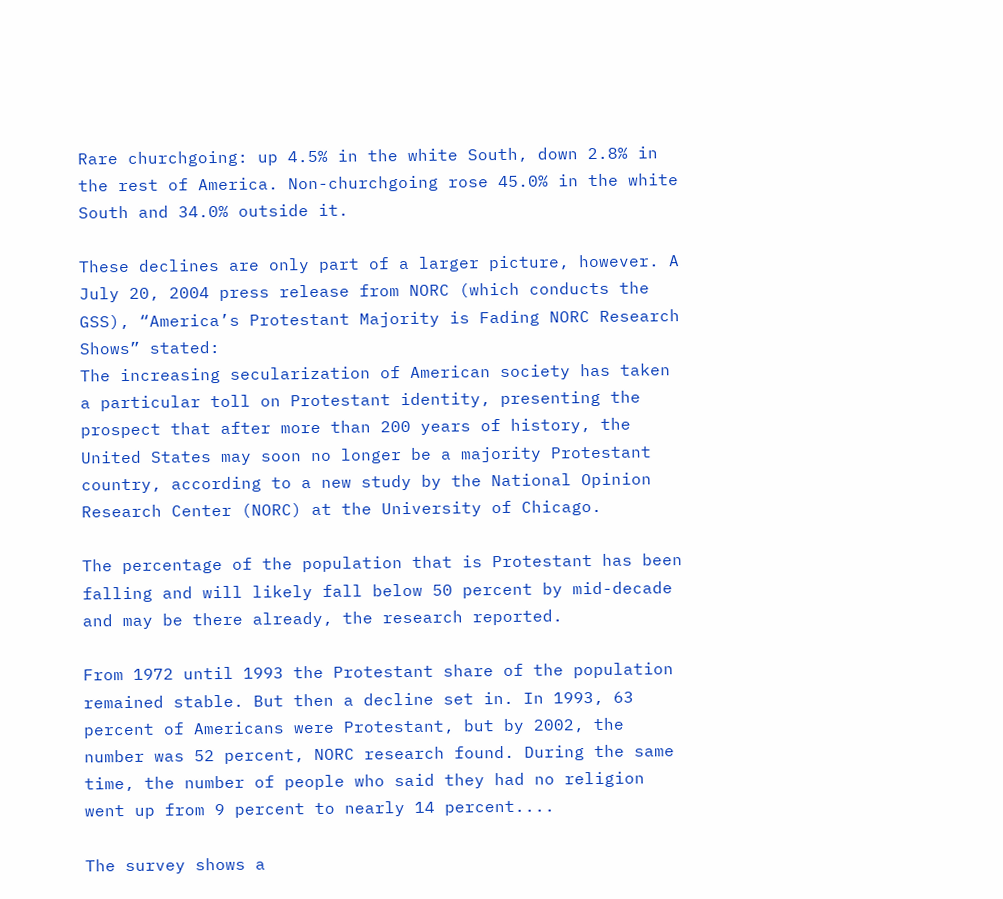Rare churchgoing: up 4.5% in the white South, down 2.8% in the rest of America. Non-churchgoing rose 45.0% in the white South and 34.0% outside it.

These declines are only part of a larger picture, however. A July 20, 2004 press release from NORC (which conducts the GSS), “America’s Protestant Majority is Fading NORC Research Shows” stated:
The increasing secularization of American society has taken a particular toll on Protestant identity, presenting the prospect that after more than 200 years of history, the United States may soon no longer be a majority Protestant country, according to a new study by the National Opinion Research Center (NORC) at the University of Chicago.

The percentage of the population that is Protestant has been falling and will likely fall below 50 percent by mid-decade and may be there already, the research reported.

From 1972 until 1993 the Protestant share of the population remained stable. But then a decline set in. In 1993, 63 percent of Americans were Protestant, but by 2002, the number was 52 percent, NORC research found. During the same time, the number of people who said they had no religion went up from 9 percent to nearly 14 percent....

The survey shows a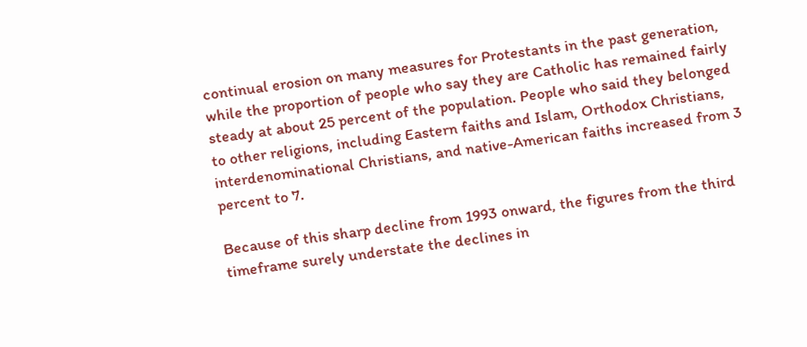continual erosion on many measures for Protestants in the past generation, while the proportion of people who say they are Catholic has remained fairly steady at about 25 percent of the population. People who said they belonged to other religions, including Eastern faiths and Islam, Orthodox Christians, interdenominational Christians, and native-American faiths increased from 3 percent to 7.

Because of this sharp decline from 1993 onward, the figures from the third timeframe surely understate the declines in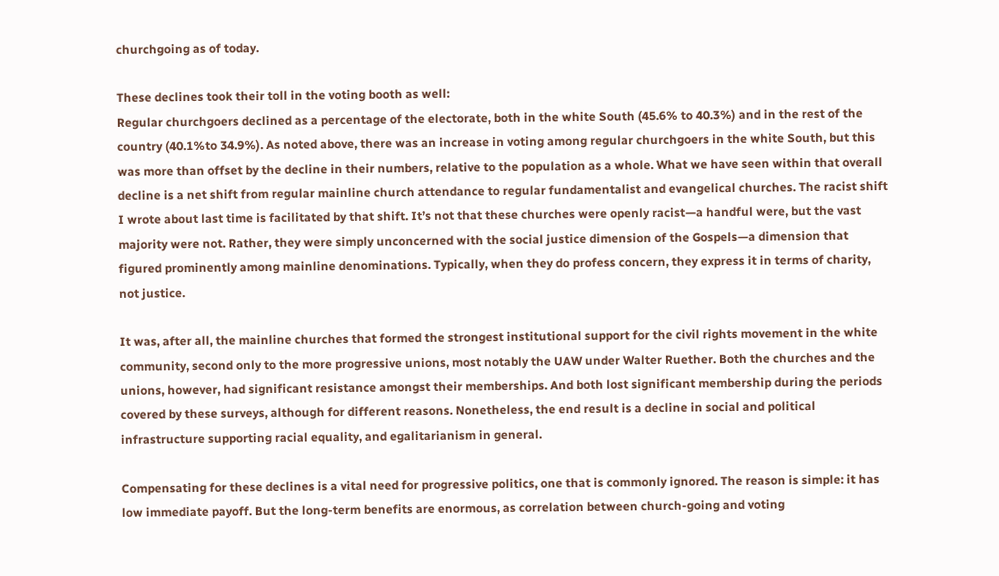churchgoing as of today.

These declines took their toll in the voting booth as well:
Regular churchgoers declined as a percentage of the electorate, both in the white South (45.6% to 40.3%) and in the rest of the country (40.1%to 34.9%). As noted above, there was an increase in voting among regular churchgoers in the white South, but this was more than offset by the decline in their numbers, relative to the population as a whole. What we have seen within that overall decline is a net shift from regular mainline church attendance to regular fundamentalist and evangelical churches. The racist shift I wrote about last time is facilitated by that shift. It’s not that these churches were openly racist—a handful were, but the vast majority were not. Rather, they were simply unconcerned with the social justice dimension of the Gospels—a dimension that figured prominently among mainline denominations. Typically, when they do profess concern, they express it in terms of charity, not justice.

It was, after all, the mainline churches that formed the strongest institutional support for the civil rights movement in the white community, second only to the more progressive unions, most notably the UAW under Walter Ruether. Both the churches and the unions, however, had significant resistance amongst their memberships. And both lost significant membership during the periods covered by these surveys, although for different reasons. Nonetheless, the end result is a decline in social and political infrastructure supporting racial equality, and egalitarianism in general.

Compensating for these declines is a vital need for progressive politics, one that is commonly ignored. The reason is simple: it has low immediate payoff. But the long-term benefits are enormous, as correlation between church-going and voting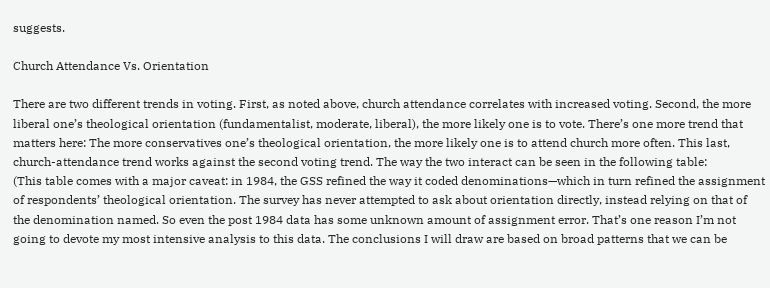suggests.

Church Attendance Vs. Orientation

There are two different trends in voting. First, as noted above, church attendance correlates with increased voting. Second, the more liberal one’s theological orientation (fundamentalist, moderate, liberal), the more likely one is to vote. There’s one more trend that matters here: The more conservatives one’s theological orientation, the more likely one is to attend church more often. This last, church-attendance trend works against the second voting trend. The way the two interact can be seen in the following table:
(This table comes with a major caveat: in 1984, the GSS refined the way it coded denominations—which in turn refined the assignment of respondents’ theological orientation. The survey has never attempted to ask about orientation directly, instead relying on that of the denomination named. So even the post 1984 data has some unknown amount of assignment error. That’s one reason I’m not going to devote my most intensive analysis to this data. The conclusions I will draw are based on broad patterns that we can be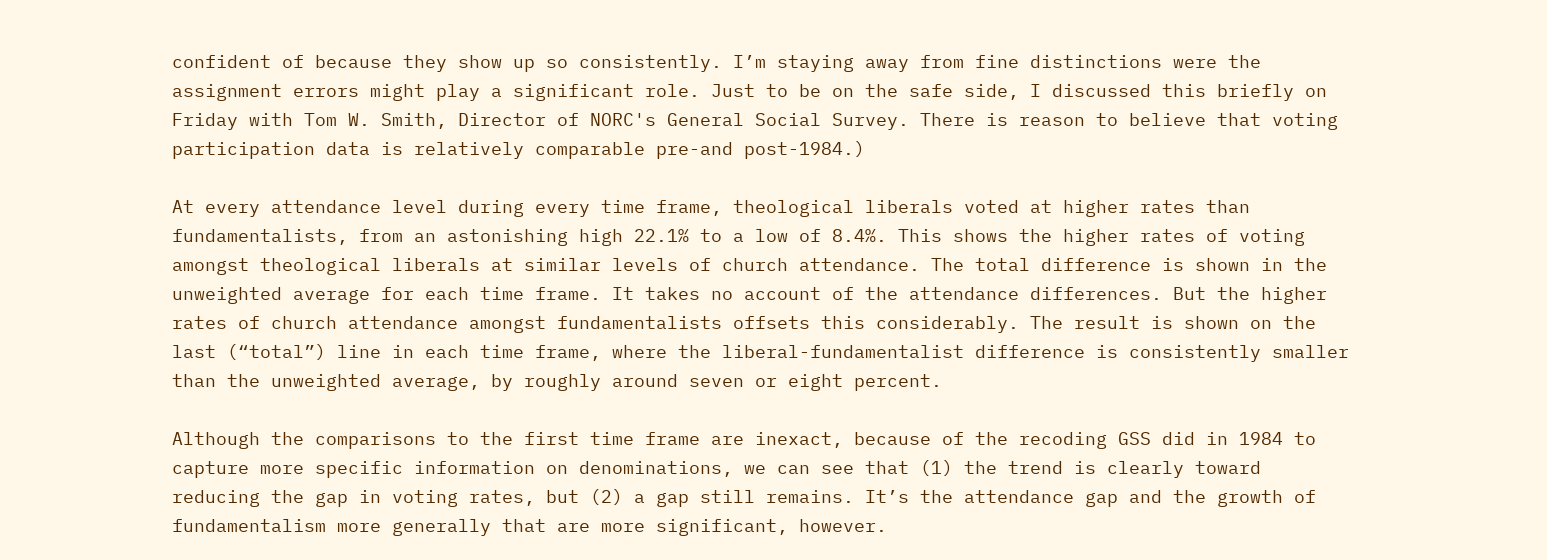confident of because they show up so consistently. I’m staying away from fine distinctions were the assignment errors might play a significant role. Just to be on the safe side, I discussed this briefly on Friday with Tom W. Smith, Director of NORC's General Social Survey. There is reason to believe that voting participation data is relatively comparable pre-and post-1984.)

At every attendance level during every time frame, theological liberals voted at higher rates than fundamentalists, from an astonishing high 22.1% to a low of 8.4%. This shows the higher rates of voting amongst theological liberals at similar levels of church attendance. The total difference is shown in the unweighted average for each time frame. It takes no account of the attendance differences. But the higher rates of church attendance amongst fundamentalists offsets this considerably. The result is shown on the last (“total”) line in each time frame, where the liberal-fundamentalist difference is consistently smaller than the unweighted average, by roughly around seven or eight percent.

Although the comparisons to the first time frame are inexact, because of the recoding GSS did in 1984 to capture more specific information on denominations, we can see that (1) the trend is clearly toward reducing the gap in voting rates, but (2) a gap still remains. It’s the attendance gap and the growth of fundamentalism more generally that are more significant, however.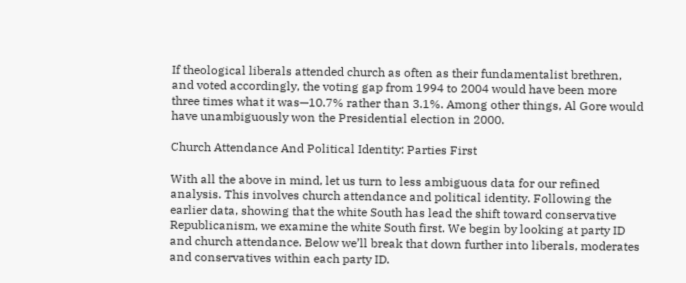If theological liberals attended church as often as their fundamentalist brethren, and voted accordingly, the voting gap from 1994 to 2004 would have been more three times what it was—10.7% rather than 3.1%. Among other things, Al Gore would have unambiguously won the Presidential election in 2000.

Church Attendance And Political Identity: Parties First

With all the above in mind, let us turn to less ambiguous data for our refined analysis. This involves church attendance and political identity. Following the earlier data, showing that the white South has lead the shift toward conservative Republicanism, we examine the white South first. We begin by looking at party ID and church attendance. Below we’ll break that down further into liberals, moderates and conservatives within each party ID.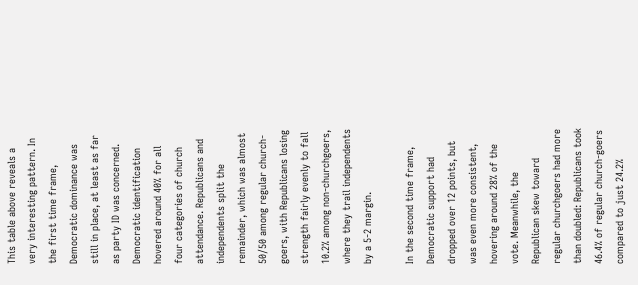This table above reveals a very interesting pattern. In the first time frame, Democratic dominance was still in place, at least as far as party ID was concerned. Democratic identification hovered around 40% for all four categories of church attendance. Republicans and independents split the remainder, which was almost 50/50 among regular church-goers, with Republicans losing strength fairly evenly to fall 10.2% among non-churchgoers, where they trail independents by a 5-2 margin.

In the second time frame, Democratic support had dropped over 12 points, but was even more consistent, hovering around 28% of the vote. Meanwhile, the Republican skew toward regular churchgoers had more than doubled: Republicans took 46.4% of regular church-goers compared to just 24.2%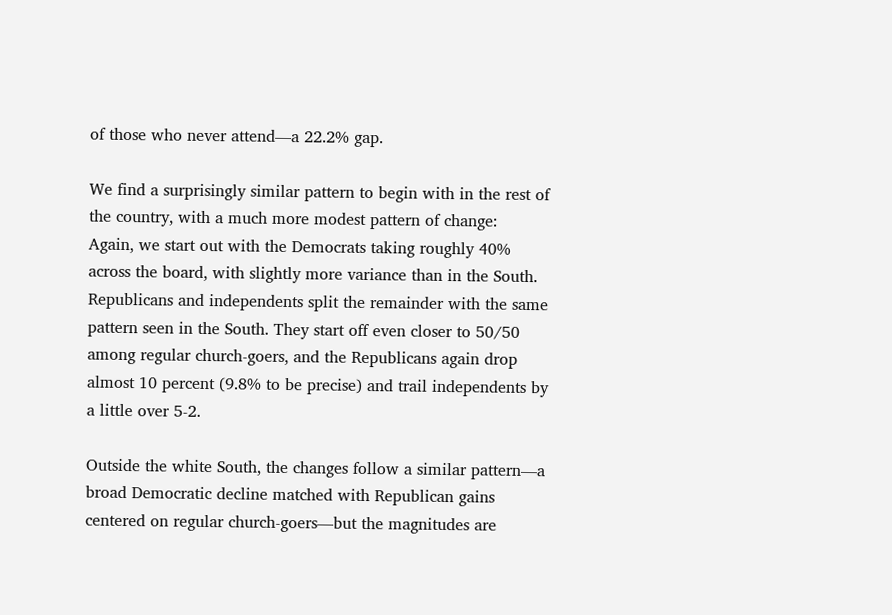of those who never attend—a 22.2% gap.

We find a surprisingly similar pattern to begin with in the rest of the country, with a much more modest pattern of change:
Again, we start out with the Democrats taking roughly 40% across the board, with slightly more variance than in the South. Republicans and independents split the remainder with the same pattern seen in the South. They start off even closer to 50/50 among regular church-goers, and the Republicans again drop almost 10 percent (9.8% to be precise) and trail independents by a little over 5-2.

Outside the white South, the changes follow a similar pattern—a broad Democratic decline matched with Republican gains centered on regular church-goers—but the magnitudes are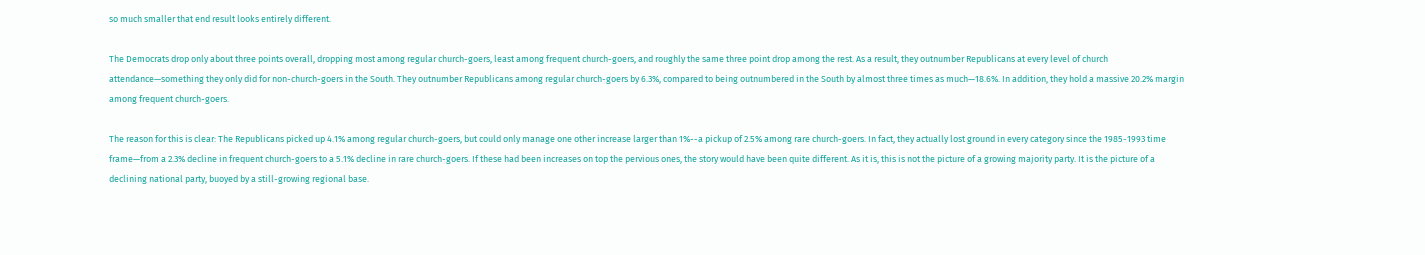so much smaller that end result looks entirely different.

The Democrats drop only about three points overall, dropping most among regular church-goers, least among frequent church-goers, and roughly the same three point drop among the rest. As a result, they outnumber Republicans at every level of church attendance—something they only did for non-church-goers in the South. They outnumber Republicans among regular church-goers by 6.3%, compared to being outnumbered in the South by almost three times as much—18.6%. In addition, they hold a massive 20.2% margin among frequent church-goers.

The reason for this is clear: The Republicans picked up 4.1% among regular church-goers, but could only manage one other increase larger than 1%--a pickup of 2.5% among rare church-goers. In fact, they actually lost ground in every category since the 1985-1993 time frame—from a 2.3% decline in frequent church-goers to a 5.1% decline in rare church-goers. If these had been increases on top the pervious ones, the story would have been quite different. As it is, this is not the picture of a growing majority party. It is the picture of a declining national party, buoyed by a still-growing regional base.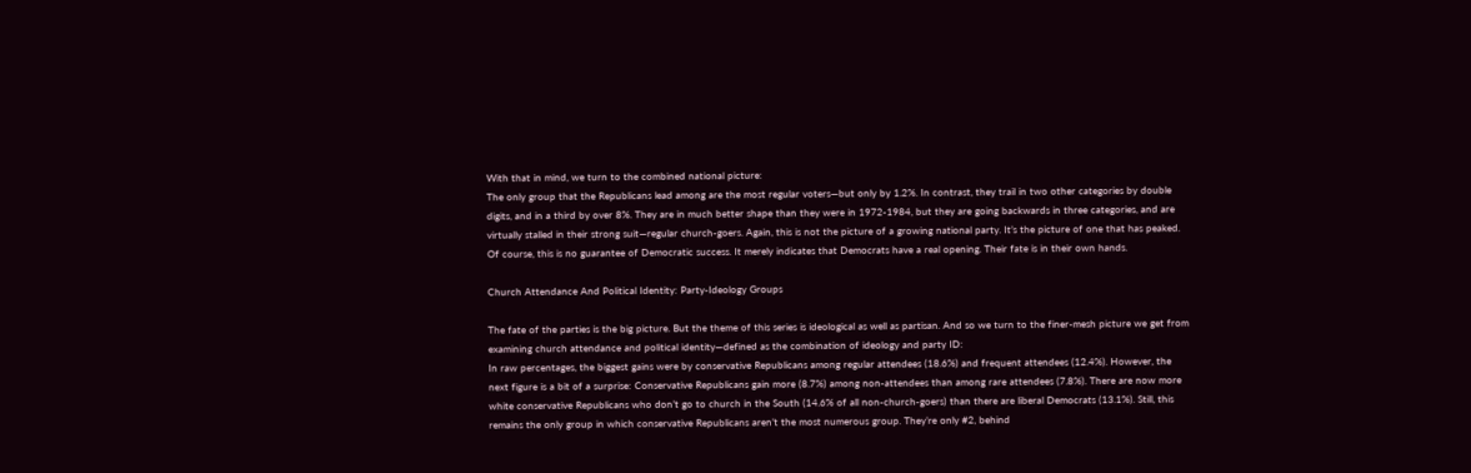With that in mind, we turn to the combined national picture:
The only group that the Republicans lead among are the most regular voters—but only by 1.2%. In contrast, they trail in two other categories by double digits, and in a third by over 8%. They are in much better shape than they were in 1972-1984, but they are going backwards in three categories, and are virtually stalled in their strong suit—regular church-goers. Again, this is not the picture of a growing national party. It’s the picture of one that has peaked. Of course, this is no guarantee of Democratic success. It merely indicates that Democrats have a real opening. Their fate is in their own hands.

Church Attendance And Political Identity: Party-Ideology Groups

The fate of the parties is the big picture. But the theme of this series is ideological as well as partisan. And so we turn to the finer-mesh picture we get from examining church attendance and political identity—defined as the combination of ideology and party ID:
In raw percentages, the biggest gains were by conservative Republicans among regular attendees (18.6%) and frequent attendees (12.4%). However, the next figure is a bit of a surprise: Conservative Republicans gain more (8.7%) among non-attendees than among rare attendees (7.8%). There are now more white conservative Republicans who don’t go to church in the South (14.6% of all non-church-goers) than there are liberal Democrats (13.1%). Still, this remains the only group in which conservative Republicans aren’t the most numerous group. They’re only #2, behind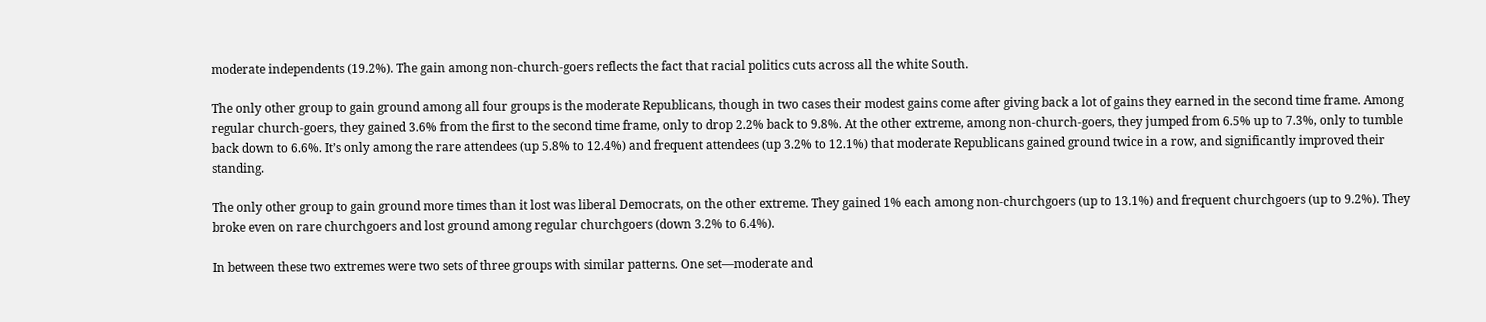moderate independents (19.2%). The gain among non-church-goers reflects the fact that racial politics cuts across all the white South.

The only other group to gain ground among all four groups is the moderate Republicans, though in two cases their modest gains come after giving back a lot of gains they earned in the second time frame. Among regular church-goers, they gained 3.6% from the first to the second time frame, only to drop 2.2% back to 9.8%. At the other extreme, among non-church-goers, they jumped from 6.5% up to 7.3%, only to tumble back down to 6.6%. It’s only among the rare attendees (up 5.8% to 12.4%) and frequent attendees (up 3.2% to 12.1%) that moderate Republicans gained ground twice in a row, and significantly improved their standing.

The only other group to gain ground more times than it lost was liberal Democrats, on the other extreme. They gained 1% each among non-churchgoers (up to 13.1%) and frequent churchgoers (up to 9.2%). They broke even on rare churchgoers and lost ground among regular churchgoers (down 3.2% to 6.4%).

In between these two extremes were two sets of three groups with similar patterns. One set—moderate and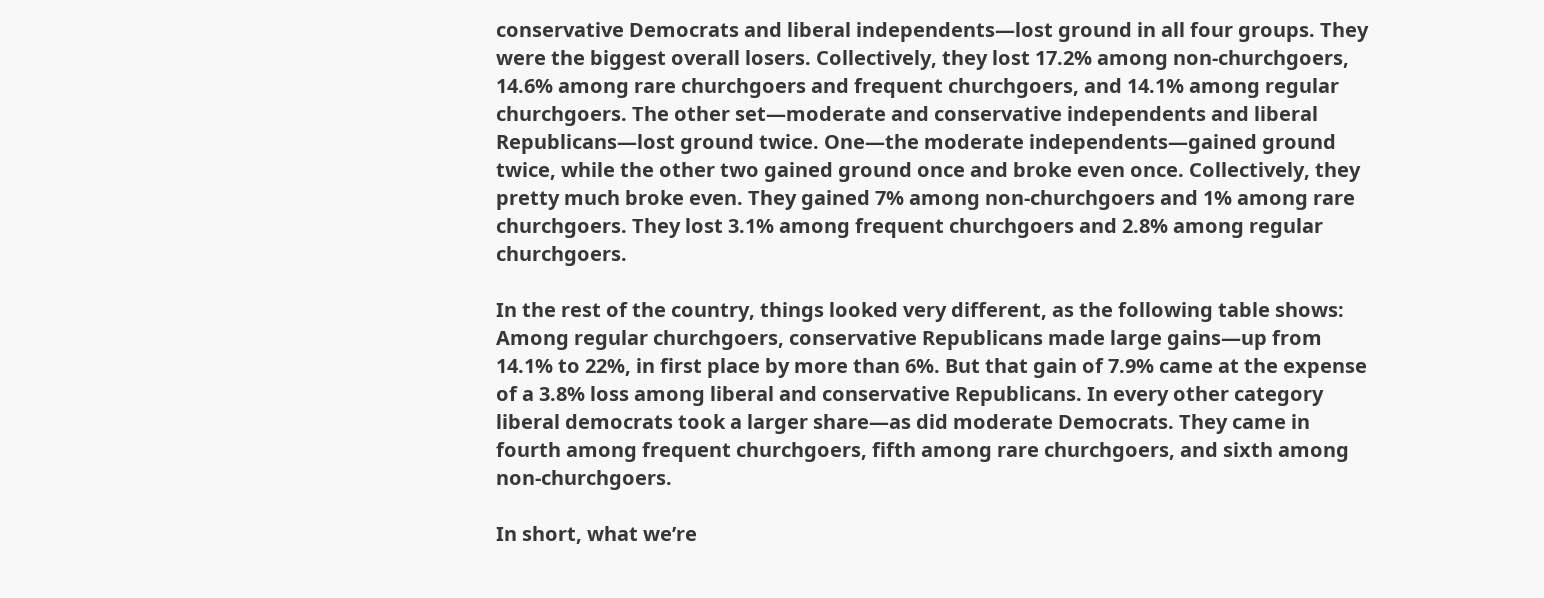conservative Democrats and liberal independents—lost ground in all four groups. They were the biggest overall losers. Collectively, they lost 17.2% among non-churchgoers, 14.6% among rare churchgoers and frequent churchgoers, and 14.1% among regular churchgoers. The other set—moderate and conservative independents and liberal Republicans—lost ground twice. One—the moderate independents—gained ground twice, while the other two gained ground once and broke even once. Collectively, they pretty much broke even. They gained 7% among non-churchgoers and 1% among rare churchgoers. They lost 3.1% among frequent churchgoers and 2.8% among regular churchgoers.

In the rest of the country, things looked very different, as the following table shows:
Among regular churchgoers, conservative Republicans made large gains—up from 14.1% to 22%, in first place by more than 6%. But that gain of 7.9% came at the expense of a 3.8% loss among liberal and conservative Republicans. In every other category liberal democrats took a larger share—as did moderate Democrats. They came in fourth among frequent churchgoers, fifth among rare churchgoers, and sixth among non-churchgoers.

In short, what we’re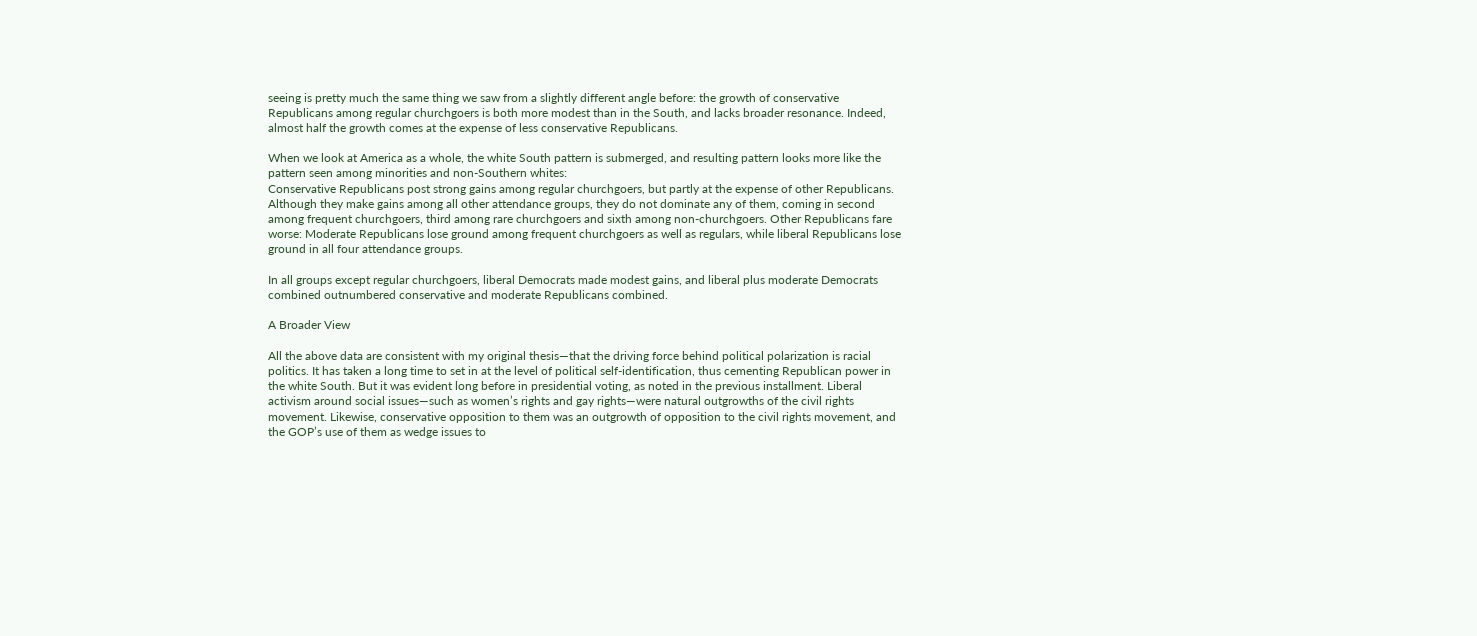seeing is pretty much the same thing we saw from a slightly different angle before: the growth of conservative Republicans among regular churchgoers is both more modest than in the South, and lacks broader resonance. Indeed, almost half the growth comes at the expense of less conservative Republicans.

When we look at America as a whole, the white South pattern is submerged, and resulting pattern looks more like the pattern seen among minorities and non-Southern whites:
Conservative Republicans post strong gains among regular churchgoers, but partly at the expense of other Republicans. Although they make gains among all other attendance groups, they do not dominate any of them, coming in second among frequent churchgoers, third among rare churchgoers and sixth among non-churchgoers. Other Republicans fare worse: Moderate Republicans lose ground among frequent churchgoers as well as regulars, while liberal Republicans lose ground in all four attendance groups.

In all groups except regular churchgoers, liberal Democrats made modest gains, and liberal plus moderate Democrats combined outnumbered conservative and moderate Republicans combined.

A Broader View

All the above data are consistent with my original thesis—that the driving force behind political polarization is racial politics. It has taken a long time to set in at the level of political self-identification, thus cementing Republican power in the white South. But it was evident long before in presidential voting, as noted in the previous installment. Liberal activism around social issues—such as women’s rights and gay rights—were natural outgrowths of the civil rights movement. Likewise, conservative opposition to them was an outgrowth of opposition to the civil rights movement, and the GOP’s use of them as wedge issues to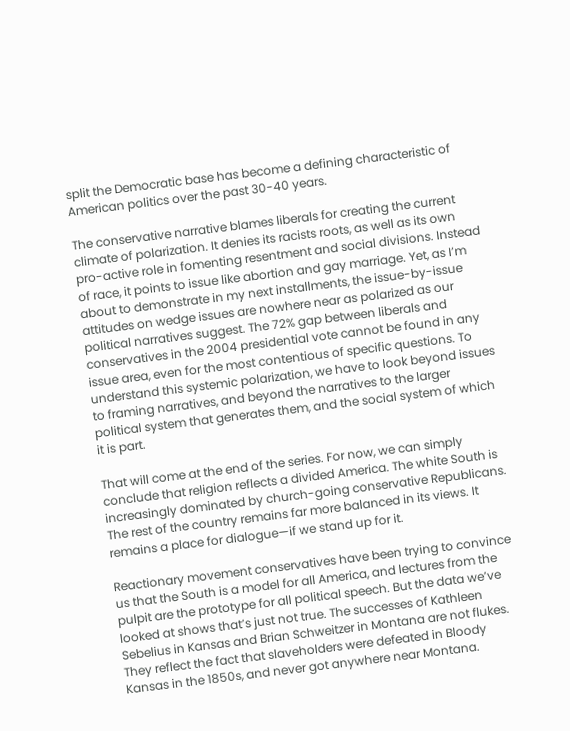split the Democratic base has become a defining characteristic of American politics over the past 30-40 years.

The conservative narrative blames liberals for creating the current climate of polarization. It denies its racists roots, as well as its own pro-active role in fomenting resentment and social divisions. Instead of race, it points to issue like abortion and gay marriage. Yet, as I’m about to demonstrate in my next installments, the issue-by-issue attitudes on wedge issues are nowhere near as polarized as our political narratives suggest. The 72% gap between liberals and conservatives in the 2004 presidential vote cannot be found in any issue area, even for the most contentious of specific questions. To understand this systemic polarization, we have to look beyond issues to framing narratives, and beyond the narratives to the larger political system that generates them, and the social system of which it is part.

That will come at the end of the series. For now, we can simply conclude that religion reflects a divided America. The white South is increasingly dominated by church-going conservative Republicans. The rest of the country remains far more balanced in its views. It remains a place for dialogue—if we stand up for it.

Reactionary movement conservatives have been trying to convince us that the South is a model for all America, and lectures from the pulpit are the prototype for all political speech. But the data we’ve looked at shows that’s just not true. The successes of Kathleen Sebelius in Kansas and Brian Schweitzer in Montana are not flukes. They reflect the fact that slaveholders were defeated in Bloody Kansas in the 1850s, and never got anywhere near Montana.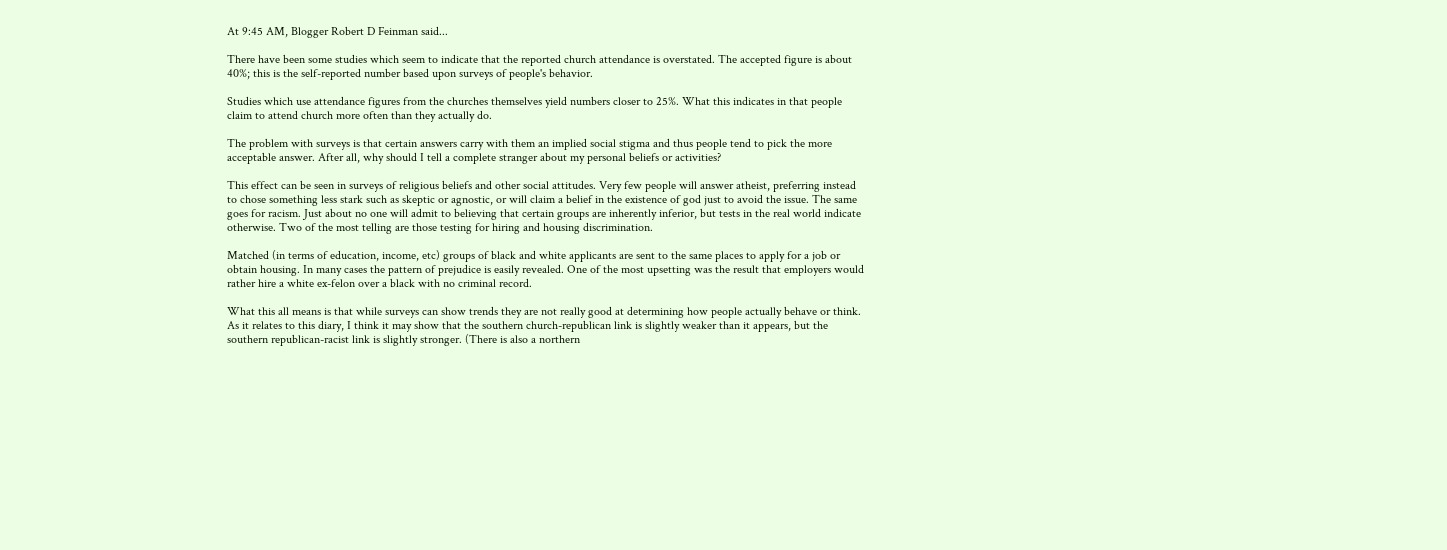At 9:45 AM, Blogger Robert D Feinman said...

There have been some studies which seem to indicate that the reported church attendance is overstated. The accepted figure is about 40%; this is the self-reported number based upon surveys of people's behavior.

Studies which use attendance figures from the churches themselves yield numbers closer to 25%. What this indicates in that people claim to attend church more often than they actually do.

The problem with surveys is that certain answers carry with them an implied social stigma and thus people tend to pick the more acceptable answer. After all, why should I tell a complete stranger about my personal beliefs or activities?

This effect can be seen in surveys of religious beliefs and other social attitudes. Very few people will answer atheist, preferring instead to chose something less stark such as skeptic or agnostic, or will claim a belief in the existence of god just to avoid the issue. The same goes for racism. Just about no one will admit to believing that certain groups are inherently inferior, but tests in the real world indicate otherwise. Two of the most telling are those testing for hiring and housing discrimination.

Matched (in terms of education, income, etc) groups of black and white applicants are sent to the same places to apply for a job or obtain housing. In many cases the pattern of prejudice is easily revealed. One of the most upsetting was the result that employers would rather hire a white ex-felon over a black with no criminal record.

What this all means is that while surveys can show trends they are not really good at determining how people actually behave or think. As it relates to this diary, I think it may show that the southern church-republican link is slightly weaker than it appears, but the southern republican-racist link is slightly stronger. (There is also a northern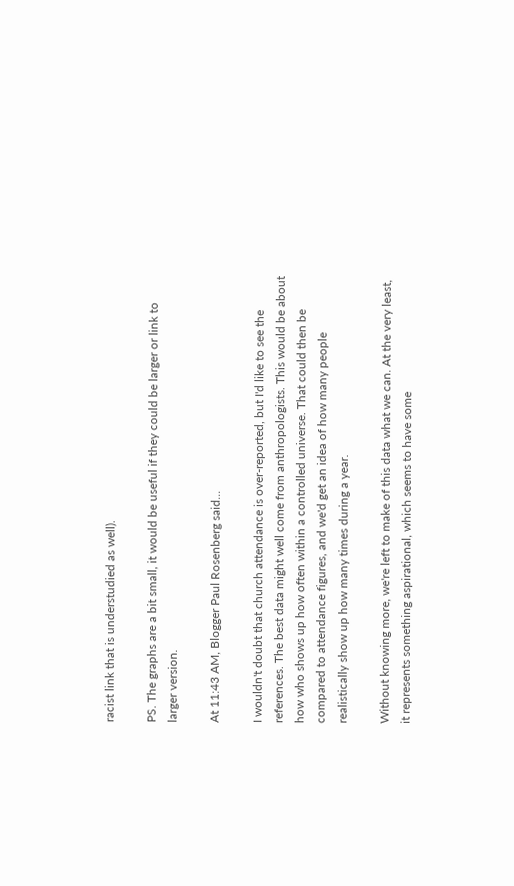racist link that is understudied as well).

PS. The graphs are a bit small, it would be useful if they could be larger or link to larger version.

At 11:43 AM, Blogger Paul Rosenberg said...

I wouldn't doubt that church attendance is over-reported, but I'd like to see the references. The best data might well come from anthropologists. This would be about how who shows up how often within a controlled universe. That could then be compared to attendance figures, and we'd get an idea of how many people realistically show up how many times during a year.

Without knowing more, we're left to make of this data what we can. At the very least, it represents something aspirational, which seems to have some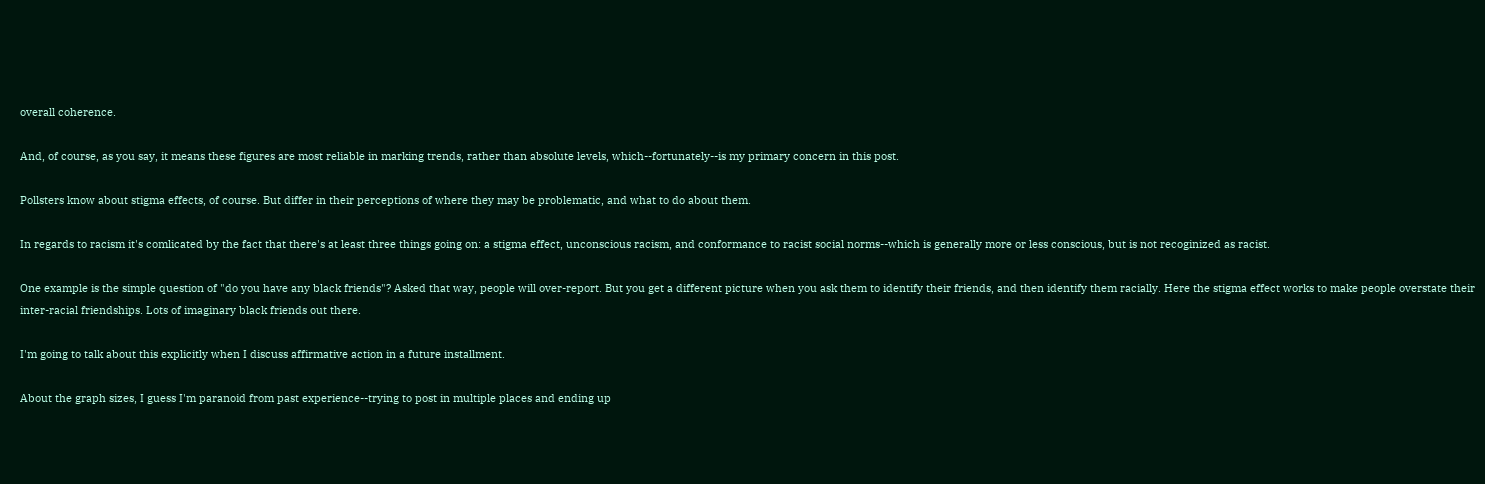overall coherence.

And, of course, as you say, it means these figures are most reliable in marking trends, rather than absolute levels, which--fortunately--is my primary concern in this post.

Pollsters know about stigma effects, of course. But differ in their perceptions of where they may be problematic, and what to do about them.

In regards to racism it's comlicated by the fact that there's at least three things going on: a stigma effect, unconscious racism, and conformance to racist social norms--which is generally more or less conscious, but is not recoginized as racist.

One example is the simple question of "do you have any black friends"? Asked that way, people will over-report. But you get a different picture when you ask them to identify their friends, and then identify them racially. Here the stigma effect works to make people overstate their inter-racial friendships. Lots of imaginary black friends out there.

I'm going to talk about this explicitly when I discuss affirmative action in a future installment.

About the graph sizes, I guess I'm paranoid from past experience--trying to post in multiple places and ending up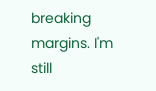breaking margins. I'm still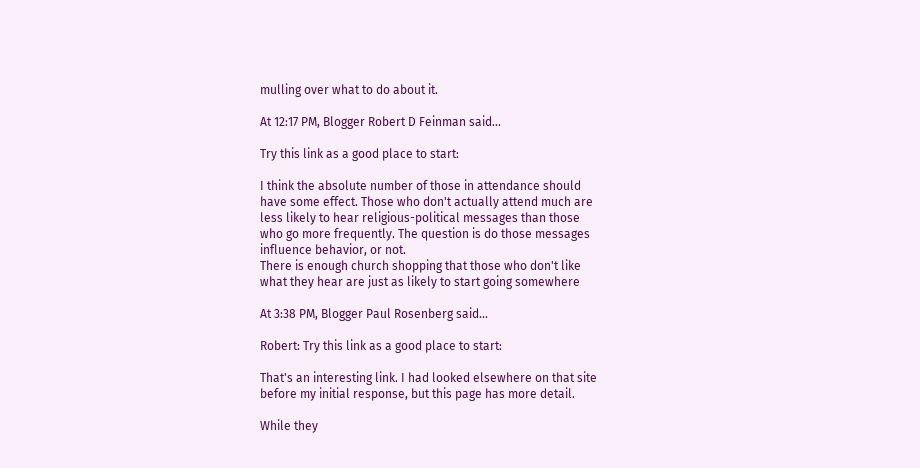mulling over what to do about it.

At 12:17 PM, Blogger Robert D Feinman said...

Try this link as a good place to start:

I think the absolute number of those in attendance should
have some effect. Those who don't actually attend much are
less likely to hear religious-political messages than those
who go more frequently. The question is do those messages
influence behavior, or not.
There is enough church shopping that those who don't like
what they hear are just as likely to start going somewhere

At 3:38 PM, Blogger Paul Rosenberg said...

Robert: Try this link as a good place to start:

That's an interesting link. I had looked elsewhere on that site before my initial response, but this page has more detail.

While they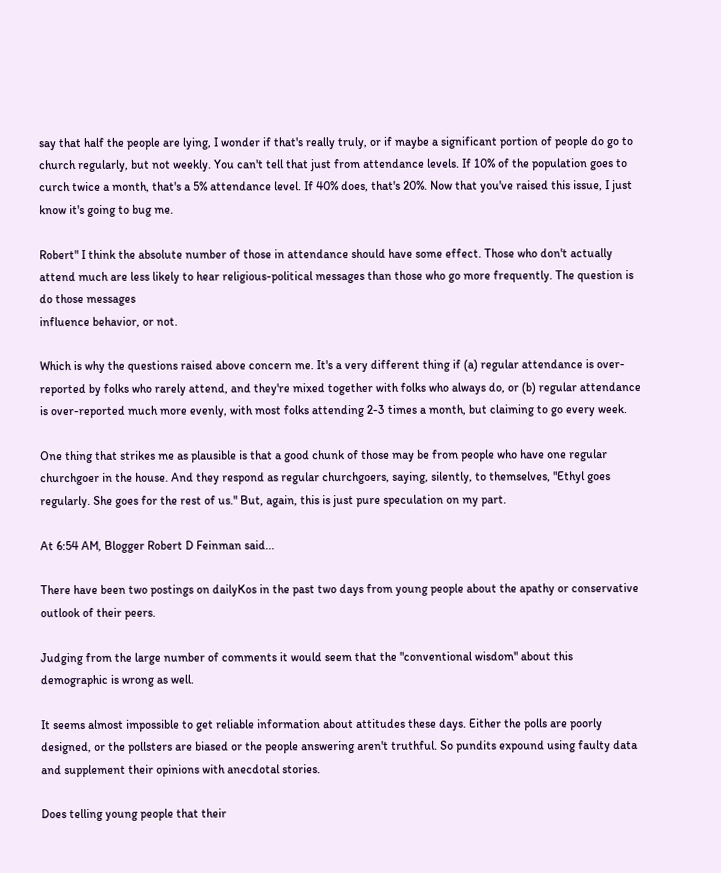say that half the people are lying, I wonder if that's really truly, or if maybe a significant portion of people do go to church regularly, but not weekly. You can't tell that just from attendance levels. If 10% of the population goes to curch twice a month, that's a 5% attendance level. If 40% does, that's 20%. Now that you've raised this issue, I just know it's going to bug me.

Robert" I think the absolute number of those in attendance should have some effect. Those who don't actually attend much are less likely to hear religious-political messages than those who go more frequently. The question is do those messages
influence behavior, or not.

Which is why the questions raised above concern me. It's a very different thing if (a) regular attendance is over-reported by folks who rarely attend, and they're mixed together with folks who always do, or (b) regular attendance is over-reported much more evenly, with most folks attending 2-3 times a month, but claiming to go every week.

One thing that strikes me as plausible is that a good chunk of those may be from people who have one regular churchgoer in the house. And they respond as regular churchgoers, saying, silently, to themselves, "Ethyl goes regularly. She goes for the rest of us." But, again, this is just pure speculation on my part.

At 6:54 AM, Blogger Robert D Feinman said...

There have been two postings on dailyKos in the past two days from young people about the apathy or conservative outlook of their peers.

Judging from the large number of comments it would seem that the "conventional wisdom" about this demographic is wrong as well.

It seems almost impossible to get reliable information about attitudes these days. Either the polls are poorly designed, or the pollsters are biased or the people answering aren't truthful. So pundits expound using faulty data and supplement their opinions with anecdotal stories.

Does telling young people that their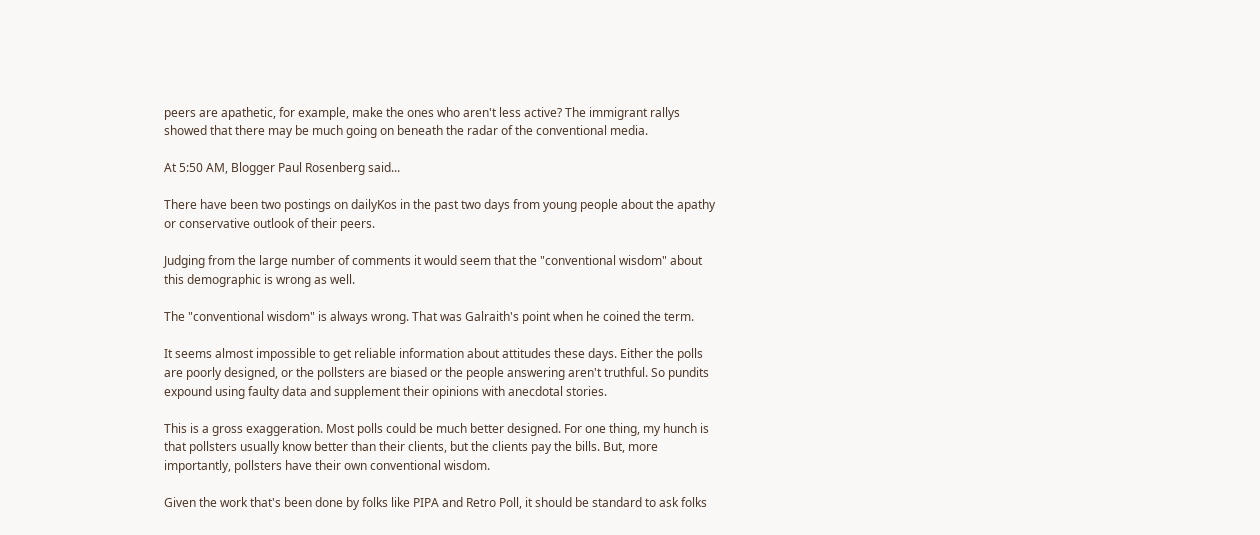peers are apathetic, for example, make the ones who aren't less active? The immigrant rallys showed that there may be much going on beneath the radar of the conventional media.

At 5:50 AM, Blogger Paul Rosenberg said...

There have been two postings on dailyKos in the past two days from young people about the apathy or conservative outlook of their peers.

Judging from the large number of comments it would seem that the "conventional wisdom" about this demographic is wrong as well.

The "conventional wisdom" is always wrong. That was Galraith's point when he coined the term.

It seems almost impossible to get reliable information about attitudes these days. Either the polls are poorly designed, or the pollsters are biased or the people answering aren't truthful. So pundits expound using faulty data and supplement their opinions with anecdotal stories.

This is a gross exaggeration. Most polls could be much better designed. For one thing, my hunch is that pollsters usually know better than their clients, but the clients pay the bills. But, more importantly, pollsters have their own conventional wisdom.

Given the work that's been done by folks like PIPA and Retro Poll, it should be standard to ask folks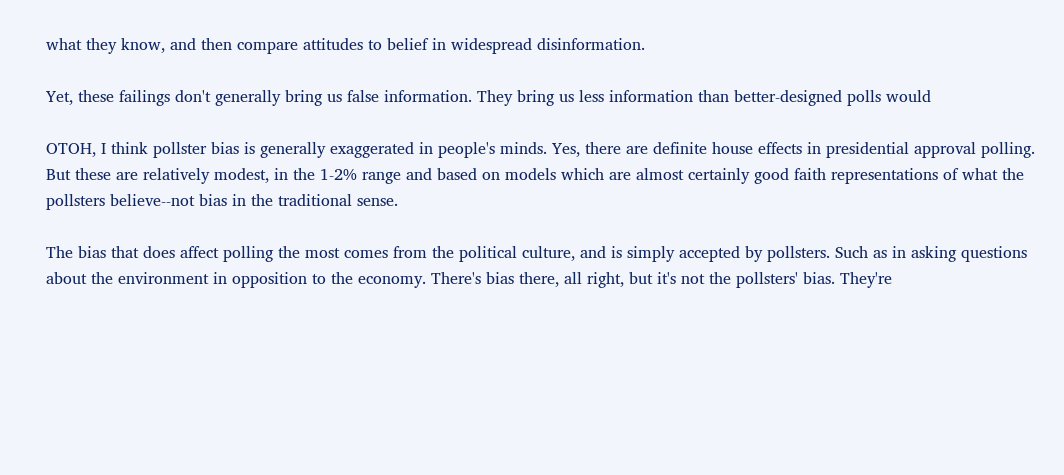what they know, and then compare attitudes to belief in widespread disinformation.

Yet, these failings don't generally bring us false information. They bring us less information than better-designed polls would

OTOH, I think pollster bias is generally exaggerated in people's minds. Yes, there are definite house effects in presidential approval polling. But these are relatively modest, in the 1-2% range and based on models which are almost certainly good faith representations of what the pollsters believe--not bias in the traditional sense.

The bias that does affect polling the most comes from the political culture, and is simply accepted by pollsters. Such as in asking questions about the environment in opposition to the economy. There's bias there, all right, but it's not the pollsters' bias. They're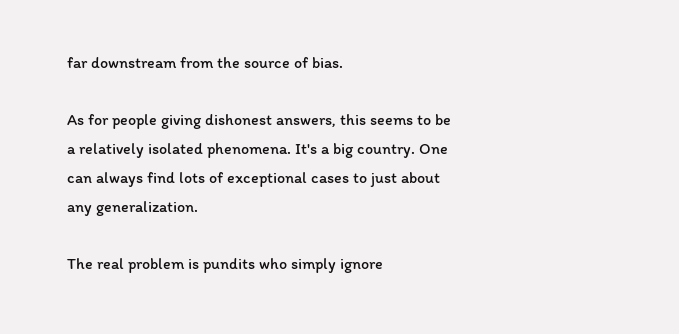far downstream from the source of bias.

As for people giving dishonest answers, this seems to be a relatively isolated phenomena. It's a big country. One can always find lots of exceptional cases to just about any generalization.

The real problem is pundits who simply ignore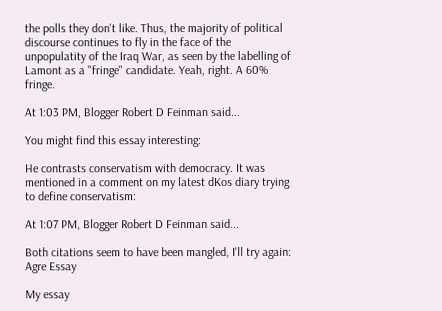the polls they don't like. Thus, the majority of political discourse continues to fly in the face of the unpopulatity of the Iraq War, as seen by the labelling of Lamont as a "fringe" candidate. Yeah, right. A 60% fringe.

At 1:03 PM, Blogger Robert D Feinman said...

You might find this essay interesting:

He contrasts conservatism with democracy. It was mentioned in a comment on my latest dKos diary trying to define conservatism:

At 1:07 PM, Blogger Robert D Feinman said...

Both citations seem to have been mangled, I'll try again:
Agre Essay

My essay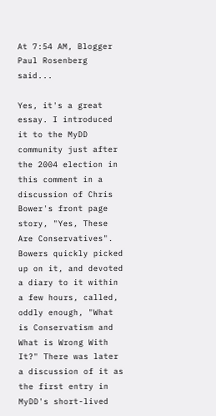At 7:54 AM, Blogger Paul Rosenberg said...

Yes, it's a great essay. I introduced it to the MyDD community just after the 2004 election in this comment in a discussion of Chris Bower's front page story, "Yes, These Are Conservatives". Bowers quickly picked up on it, and devoted a diary to it within a few hours, called, oddly enough, "What is Conservatism and What is Wrong With It?" There was later a discussion of it as the first entry in MyDD's short-lived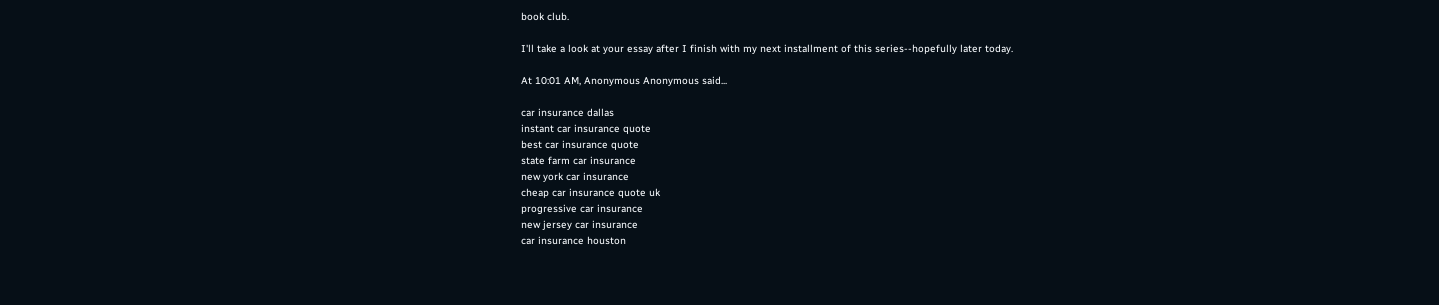book club.

I'll take a look at your essay after I finish with my next installment of this series--hopefully later today.

At 10:01 AM, Anonymous Anonymous said...

car insurance dallas
instant car insurance quote
best car insurance quote
state farm car insurance
new york car insurance
cheap car insurance quote uk
progressive car insurance
new jersey car insurance
car insurance houston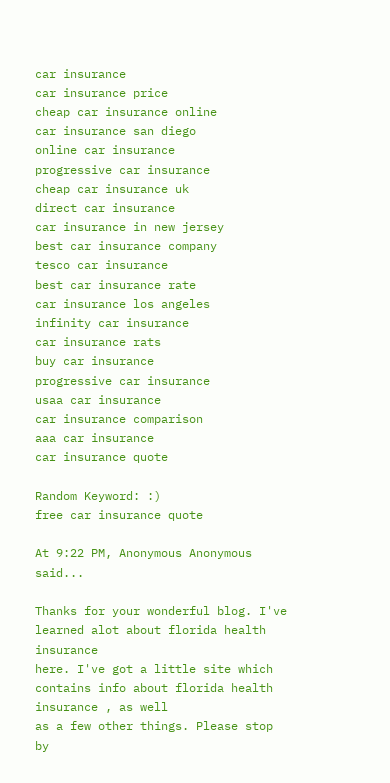car insurance
car insurance price
cheap car insurance online
car insurance san diego
online car insurance
progressive car insurance
cheap car insurance uk
direct car insurance
car insurance in new jersey
best car insurance company
tesco car insurance
best car insurance rate
car insurance los angeles
infinity car insurance
car insurance rats
buy car insurance
progressive car insurance
usaa car insurance
car insurance comparison
aaa car insurance
car insurance quote

Random Keyword: :)
free car insurance quote

At 9:22 PM, Anonymous Anonymous said...

Thanks for your wonderful blog. I've learned alot about florida health insurance
here. I've got a little site which contains info about florida health insurance , as well
as a few other things. Please stop by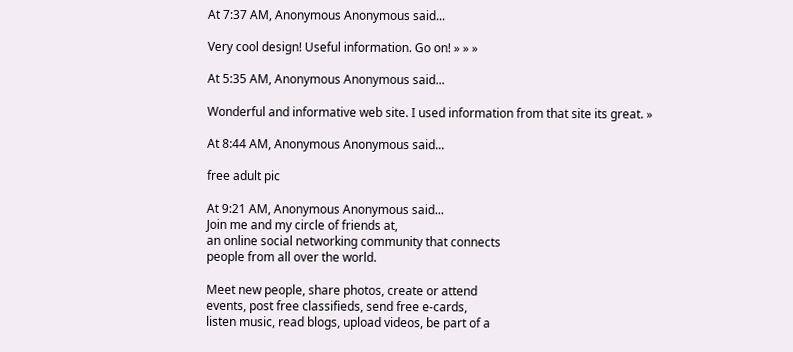At 7:37 AM, Anonymous Anonymous said...

Very cool design! Useful information. Go on! » » »

At 5:35 AM, Anonymous Anonymous said...

Wonderful and informative web site. I used information from that site its great. »

At 8:44 AM, Anonymous Anonymous said...

free adult pic

At 9:21 AM, Anonymous Anonymous said...
Join me and my circle of friends at,
an online social networking community that connects
people from all over the world.

Meet new people, share photos, create or attend
events, post free classifieds, send free e-cards,
listen music, read blogs, upload videos, be part of a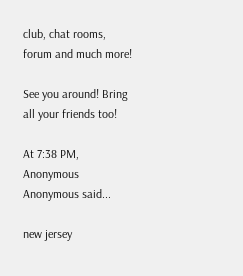club, chat rooms, forum and much more!

See you around! Bring all your friends too!

At 7:38 PM, Anonymous Anonymous said...

new jersey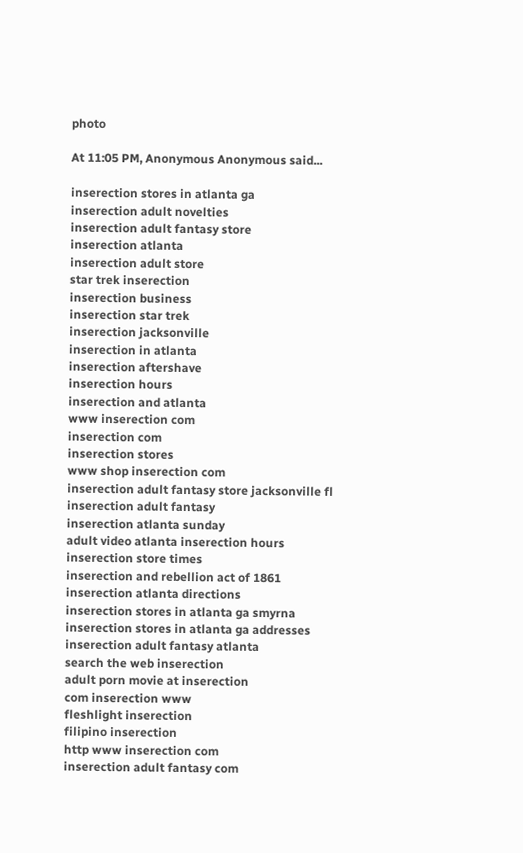photo

At 11:05 PM, Anonymous Anonymous said...

inserection stores in atlanta ga
inserection adult novelties
inserection adult fantasy store
inserection atlanta
inserection adult store
star trek inserection
inserection business
inserection star trek
inserection jacksonville
inserection in atlanta
inserection aftershave
inserection hours
inserection and atlanta
www inserection com
inserection com
inserection stores
www shop inserection com
inserection adult fantasy store jacksonville fl
inserection adult fantasy
inserection atlanta sunday
adult video atlanta inserection hours
inserection store times
inserection and rebellion act of 1861
inserection atlanta directions
inserection stores in atlanta ga smyrna
inserection stores in atlanta ga addresses
inserection adult fantasy atlanta
search the web inserection
adult porn movie at inserection
com inserection www
fleshlight inserection
filipino inserection
http www inserection com
inserection adult fantasy com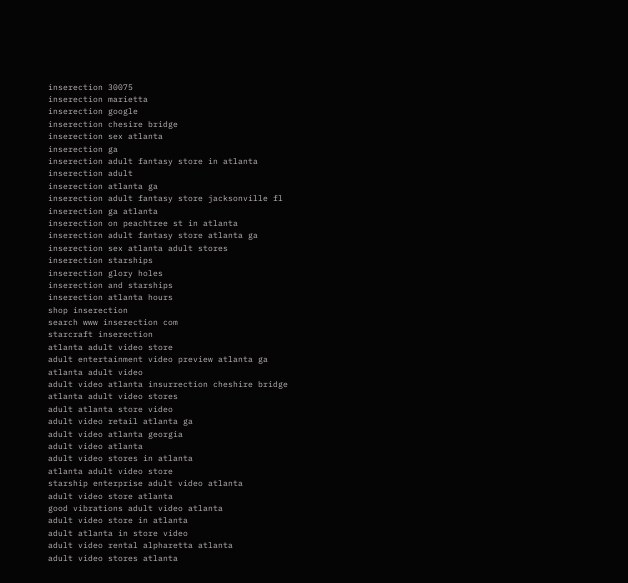inserection 30075
inserection marietta
inserection google
inserection chesire bridge
inserection sex atlanta
inserection ga
inserection adult fantasy store in atlanta
inserection adult
inserection atlanta ga
inserection adult fantasy store jacksonville fl
inserection ga atlanta
inserection on peachtree st in atlanta
inserection adult fantasy store atlanta ga
inserection sex atlanta adult stores
inserection starships
inserection glory holes
inserection and starships
inserection atlanta hours
shop inserection
search www inserection com
starcraft inserection
atlanta adult video store
adult entertainment video preview atlanta ga
atlanta adult video
adult video atlanta insurrection cheshire bridge
atlanta adult video stores
adult atlanta store video
adult video retail atlanta ga
adult video atlanta georgia
adult video atlanta
adult video stores in atlanta
atlanta adult video store
starship enterprise adult video atlanta
adult video store atlanta
good vibrations adult video atlanta
adult video store in atlanta
adult atlanta in store video
adult video rental alpharetta atlanta
adult video stores atlanta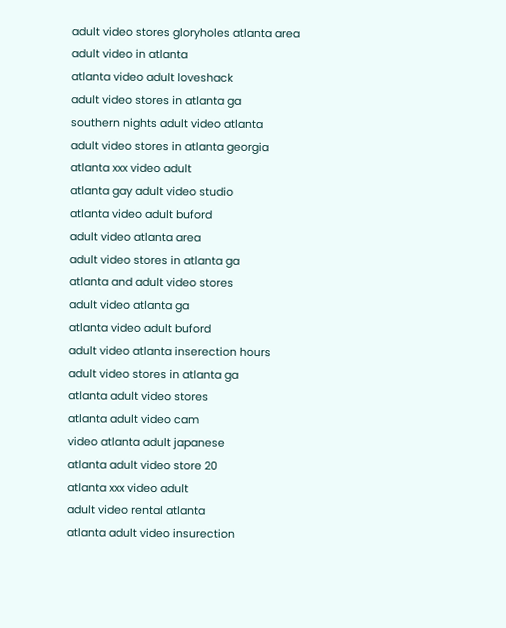adult video stores gloryholes atlanta area
adult video in atlanta
atlanta video adult loveshack
adult video stores in atlanta ga
southern nights adult video atlanta
adult video stores in atlanta georgia
atlanta xxx video adult
atlanta gay adult video studio
atlanta video adult buford
adult video atlanta area
adult video stores in atlanta ga
atlanta and adult video stores
adult video atlanta ga
atlanta video adult buford
adult video atlanta inserection hours
adult video stores in atlanta ga
atlanta adult video stores
atlanta adult video cam
video atlanta adult japanese
atlanta adult video store 20
atlanta xxx video adult
adult video rental atlanta
atlanta adult video insurection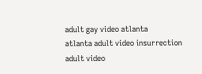adult gay video atlanta
atlanta adult video insurrection
adult video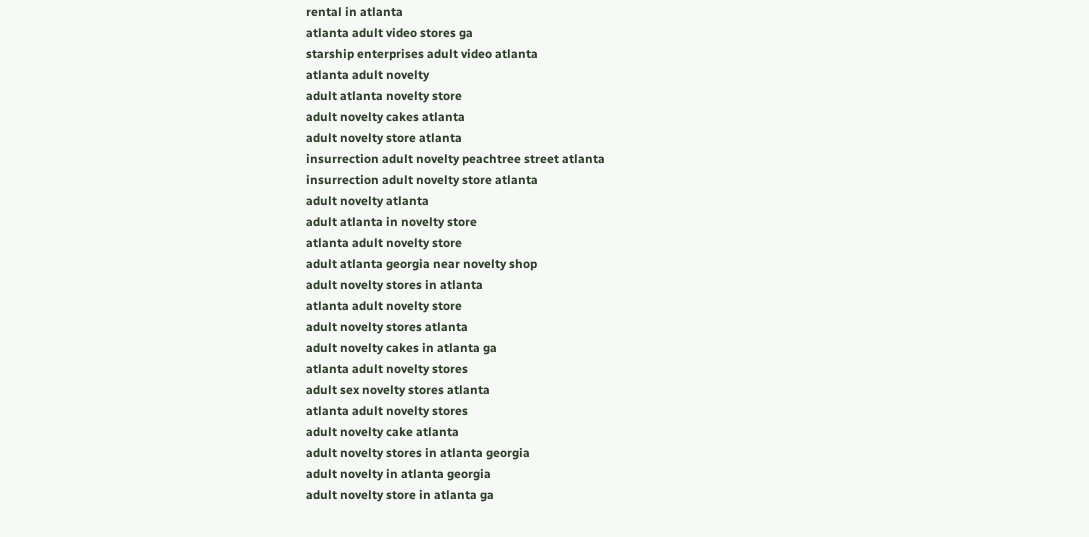rental in atlanta
atlanta adult video stores ga
starship enterprises adult video atlanta
atlanta adult novelty
adult atlanta novelty store
adult novelty cakes atlanta
adult novelty store atlanta
insurrection adult novelty peachtree street atlanta
insurrection adult novelty store atlanta
adult novelty atlanta
adult atlanta in novelty store
atlanta adult novelty store
adult atlanta georgia near novelty shop
adult novelty stores in atlanta
atlanta adult novelty store
adult novelty stores atlanta
adult novelty cakes in atlanta ga
atlanta adult novelty stores
adult sex novelty stores atlanta
atlanta adult novelty stores
adult novelty cake atlanta
adult novelty stores in atlanta georgia
adult novelty in atlanta georgia
adult novelty store in atlanta ga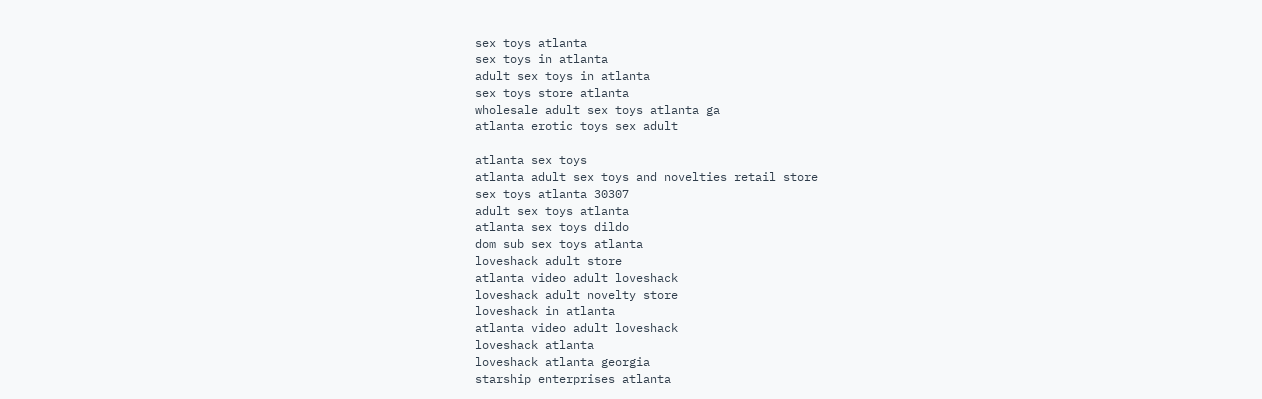sex toys atlanta
sex toys in atlanta
adult sex toys in atlanta
sex toys store atlanta
wholesale adult sex toys atlanta ga
atlanta erotic toys sex adult

atlanta sex toys
atlanta adult sex toys and novelties retail store
sex toys atlanta 30307
adult sex toys atlanta
atlanta sex toys dildo
dom sub sex toys atlanta
loveshack adult store
atlanta video adult loveshack
loveshack adult novelty store
loveshack in atlanta
atlanta video adult loveshack
loveshack atlanta
loveshack atlanta georgia
starship enterprises atlanta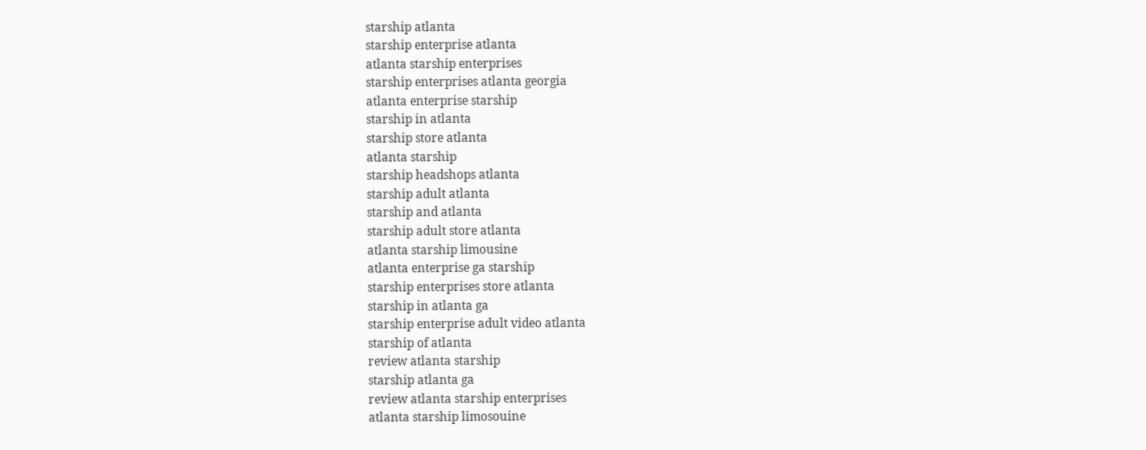starship atlanta
starship enterprise atlanta
atlanta starship enterprises
starship enterprises atlanta georgia
atlanta enterprise starship
starship in atlanta
starship store atlanta
atlanta starship
starship headshops atlanta
starship adult atlanta
starship and atlanta
starship adult store atlanta
atlanta starship limousine
atlanta enterprise ga starship
starship enterprises store atlanta
starship in atlanta ga
starship enterprise adult video atlanta
starship of atlanta
review atlanta starship
starship atlanta ga
review atlanta starship enterprises
atlanta starship limosouine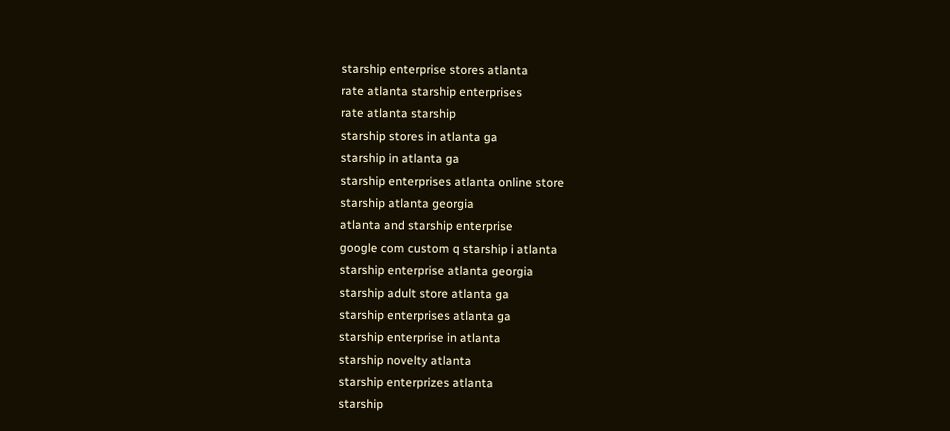starship enterprise stores atlanta
rate atlanta starship enterprises
rate atlanta starship
starship stores in atlanta ga
starship in atlanta ga
starship enterprises atlanta online store
starship atlanta georgia
atlanta and starship enterprise
google com custom q starship i atlanta
starship enterprise atlanta georgia
starship adult store atlanta ga
starship enterprises atlanta ga
starship enterprise in atlanta
starship novelty atlanta
starship enterprizes atlanta
starship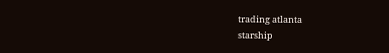trading atlanta
starship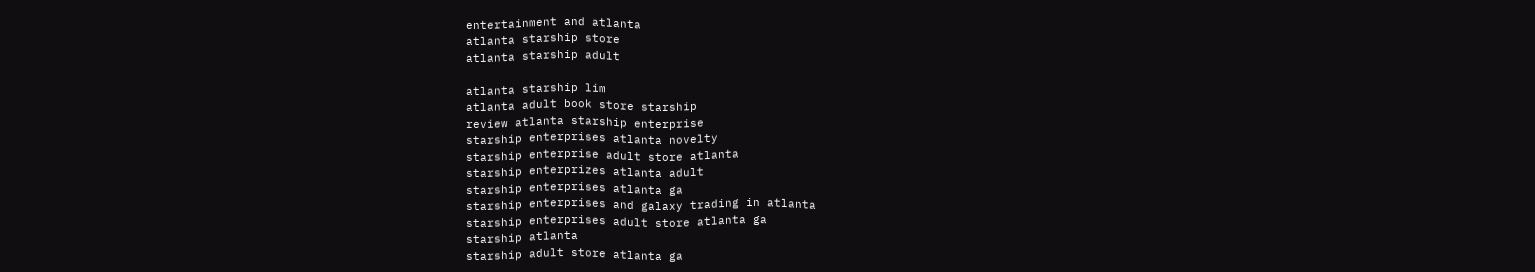entertainment and atlanta
atlanta starship store
atlanta starship adult

atlanta starship lim
atlanta adult book store starship
review atlanta starship enterprise
starship enterprises atlanta novelty
starship enterprise adult store atlanta
starship enterprizes atlanta adult
starship enterprises atlanta ga
starship enterprises and galaxy trading in atlanta
starship enterprises adult store atlanta ga
starship atlanta
starship adult store atlanta ga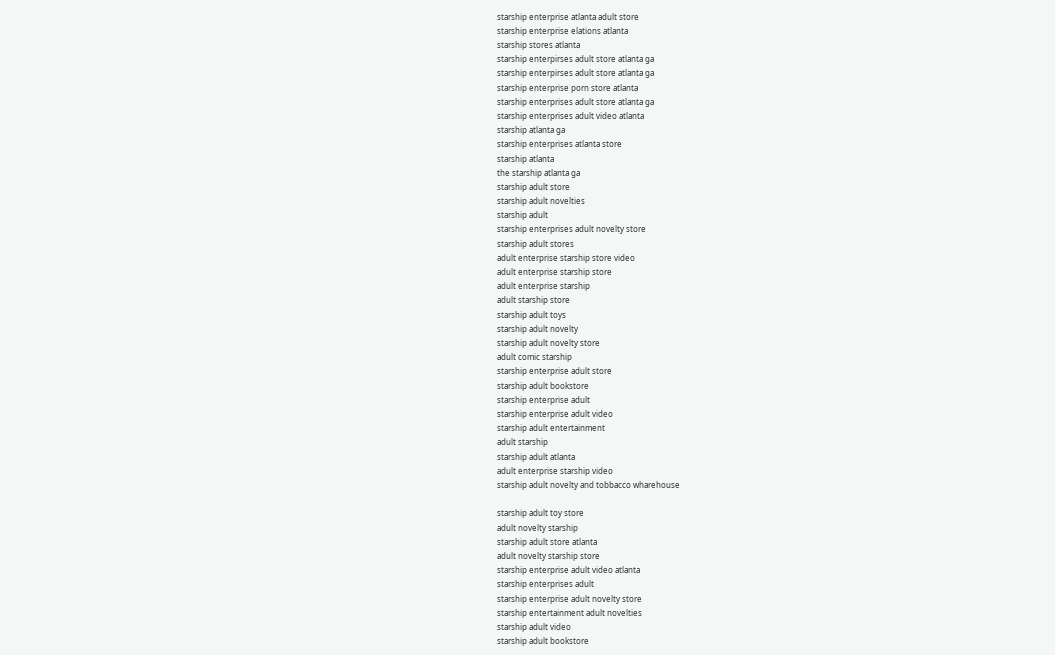starship enterprise atlanta adult store
starship enterprise elations atlanta
starship stores atlanta
starship enterpirses adult store atlanta ga
starship enterpirses adult store atlanta ga
starship enterprise porn store atlanta
starship enterprises adult store atlanta ga
starship enterprises adult video atlanta
starship atlanta ga
starship enterprises atlanta store
starship atlanta
the starship atlanta ga
starship adult store
starship adult novelties
starship adult
starship enterprises adult novelty store
starship adult stores
adult enterprise starship store video
adult enterprise starship store
adult enterprise starship
adult starship store
starship adult toys
starship adult novelty
starship adult novelty store
adult comic starship
starship enterprise adult store
starship adult bookstore
starship enterprise adult
starship enterprise adult video
starship adult entertainment
adult starship
starship adult atlanta
adult enterprise starship video
starship adult novelty and tobbacco wharehouse

starship adult toy store
adult novelty starship
starship adult store atlanta
adult novelty starship store
starship enterprise adult video atlanta
starship enterprises adult
starship enterprise adult novelty store
starship entertainment adult novelties
starship adult video
starship adult bookstore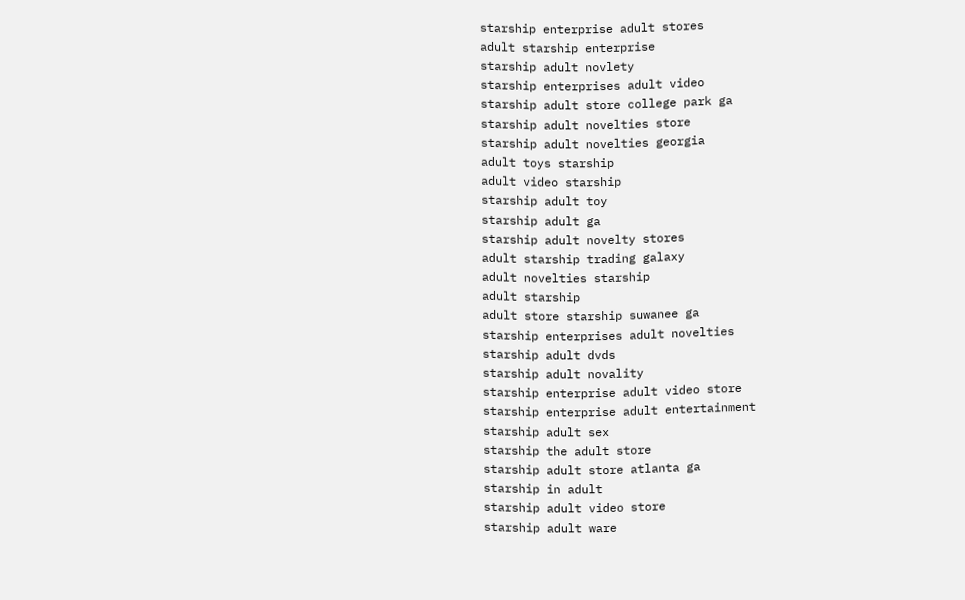starship enterprise adult stores
adult starship enterprise
starship adult novlety
starship enterprises adult video
starship adult store college park ga
starship adult novelties store
starship adult novelties georgia
adult toys starship
adult video starship
starship adult toy
starship adult ga
starship adult novelty stores
adult starship trading galaxy
adult novelties starship
adult starship
adult store starship suwanee ga
starship enterprises adult novelties
starship adult dvds
starship adult novality
starship enterprise adult video store
starship enterprise adult entertainment
starship adult sex
starship the adult store
starship adult store atlanta ga
starship in adult
starship adult video store
starship adult ware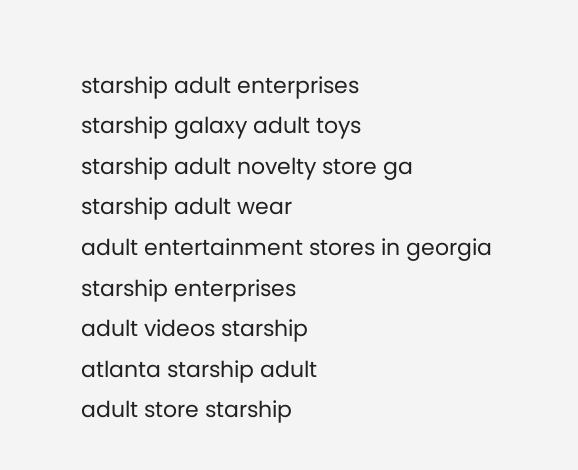starship adult enterprises
starship galaxy adult toys
starship adult novelty store ga
starship adult wear
adult entertainment stores in georgia starship enterprises
adult videos starship
atlanta starship adult
adult store starship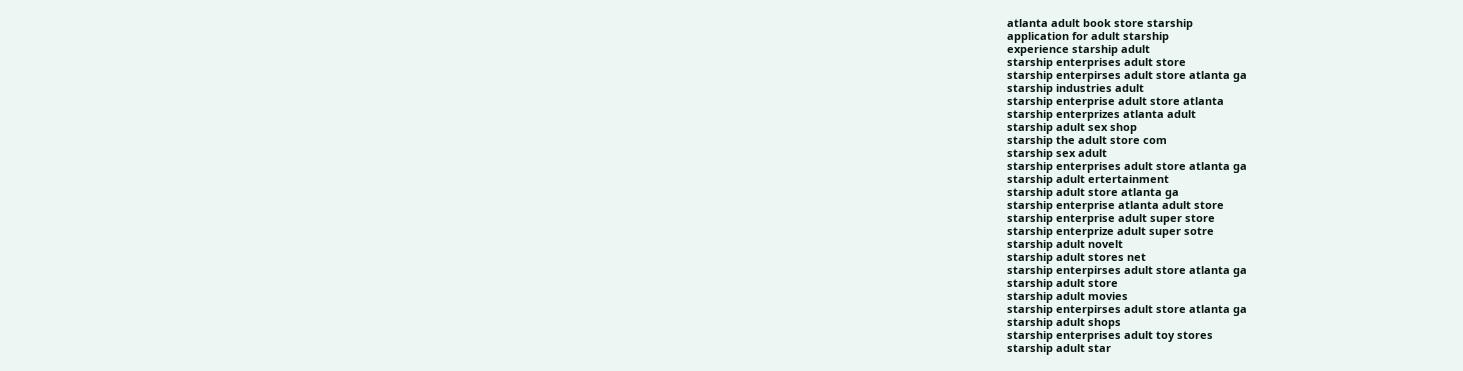atlanta adult book store starship
application for adult starship
experience starship adult
starship enterprises adult store
starship enterpirses adult store atlanta ga
starship industries adult
starship enterprise adult store atlanta
starship enterprizes atlanta adult
starship adult sex shop
starship the adult store com
starship sex adult
starship enterprises adult store atlanta ga
starship adult ertertainment
starship adult store atlanta ga
starship enterprise atlanta adult store
starship enterprise adult super store
starship enterprize adult super sotre
starship adult novelt
starship adult stores net
starship enterpirses adult store atlanta ga
starship adult store
starship adult movies
starship enterpirses adult store atlanta ga
starship adult shops
starship enterprises adult toy stores
starship adult star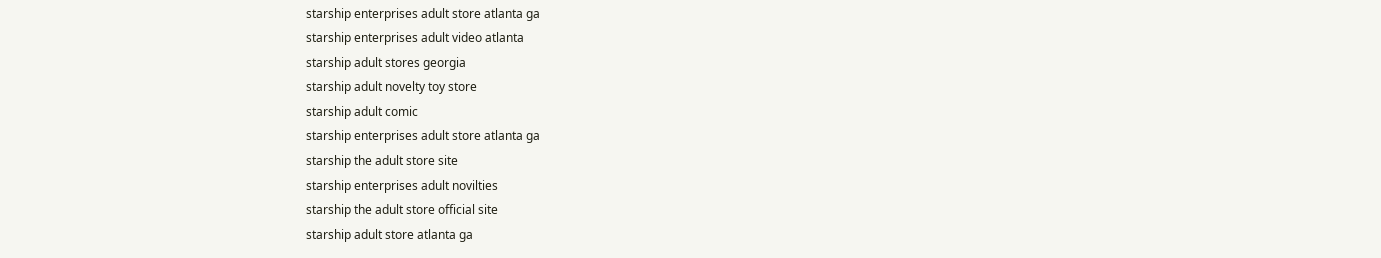starship enterprises adult store atlanta ga
starship enterprises adult video atlanta
starship adult stores georgia
starship adult novelty toy store
starship adult comic
starship enterprises adult store atlanta ga
starship the adult store site
starship enterprises adult novilties
starship the adult store official site
starship adult store atlanta ga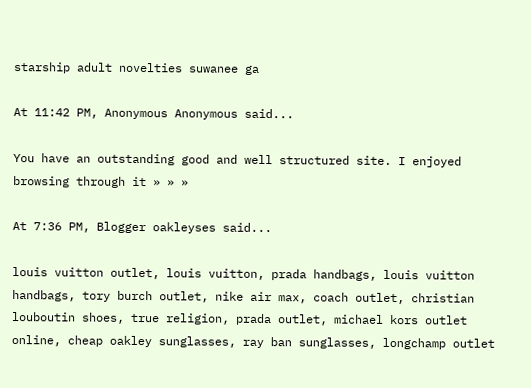starship adult novelties suwanee ga

At 11:42 PM, Anonymous Anonymous said...

You have an outstanding good and well structured site. I enjoyed browsing through it » » »

At 7:36 PM, Blogger oakleyses said...

louis vuitton outlet, louis vuitton, prada handbags, louis vuitton handbags, tory burch outlet, nike air max, coach outlet, christian louboutin shoes, true religion, prada outlet, michael kors outlet online, cheap oakley sunglasses, ray ban sunglasses, longchamp outlet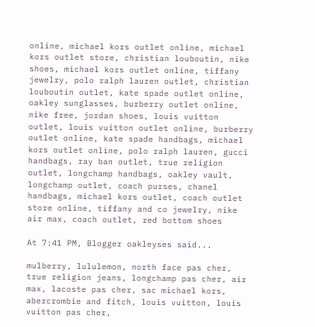online, michael kors outlet online, michael kors outlet store, christian louboutin, nike shoes, michael kors outlet online, tiffany jewelry, polo ralph lauren outlet, christian louboutin outlet, kate spade outlet online, oakley sunglasses, burberry outlet online, nike free, jordan shoes, louis vuitton outlet, louis vuitton outlet online, burberry outlet online, kate spade handbags, michael kors outlet online, polo ralph lauren, gucci handbags, ray ban outlet, true religion outlet, longchamp handbags, oakley vault, longchamp outlet, coach purses, chanel handbags, michael kors outlet, coach outlet store online, tiffany and co jewelry, nike air max, coach outlet, red bottom shoes

At 7:41 PM, Blogger oakleyses said...

mulberry, lululemon, north face pas cher, true religion jeans, longchamp pas cher, air max, lacoste pas cher, sac michael kors, abercrombie and fitch, louis vuitton, louis vuitton pas cher,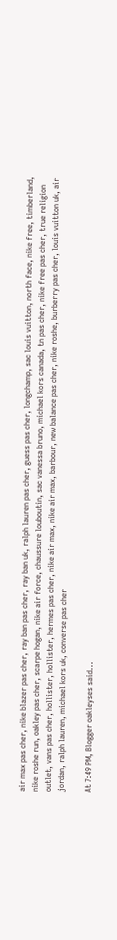air max pas cher, nike blazer pas cher, ray ban pas cher, ray ban uk, ralph lauren pas cher, guess pas cher, longchamp, sac louis vuitton, north face, nike free, timberland, nike roshe run, oakley pas cher, scarpe hogan, nike air force, chaussure louboutin, sac vanessa bruno, michael kors canada, tn pas cher, nike free pas cher, true religion outlet, vans pas cher, hollister, hollister, hermes pas cher, nike air max, nike air max, barbour, new balance pas cher, nike roshe, burberry pas cher, louis vuitton uk, air jordan, ralph lauren, michael kors uk, converse pas cher

At 7:49 PM, Blogger oakleyses said...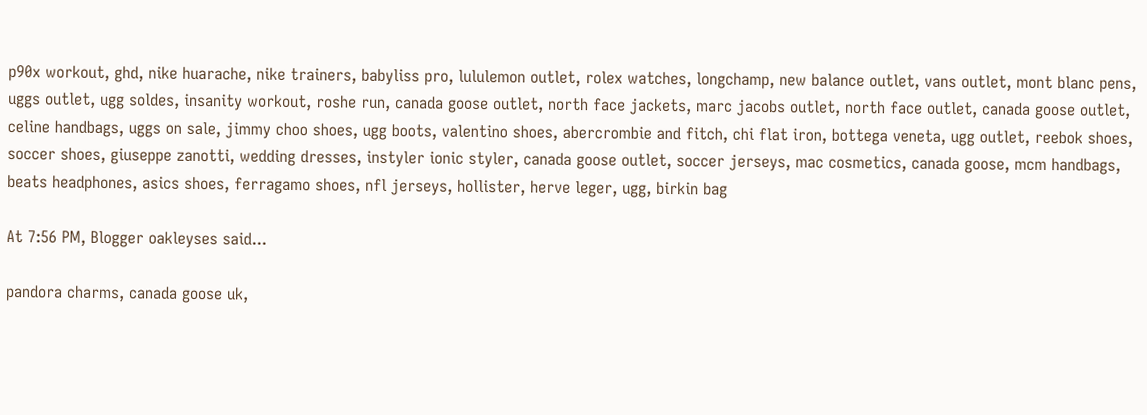p90x workout, ghd, nike huarache, nike trainers, babyliss pro, lululemon outlet, rolex watches, longchamp, new balance outlet, vans outlet, mont blanc pens, uggs outlet, ugg soldes, insanity workout, roshe run, canada goose outlet, north face jackets, marc jacobs outlet, north face outlet, canada goose outlet, celine handbags, uggs on sale, jimmy choo shoes, ugg boots, valentino shoes, abercrombie and fitch, chi flat iron, bottega veneta, ugg outlet, reebok shoes, soccer shoes, giuseppe zanotti, wedding dresses, instyler ionic styler, canada goose outlet, soccer jerseys, mac cosmetics, canada goose, mcm handbags, beats headphones, asics shoes, ferragamo shoes, nfl jerseys, hollister, herve leger, ugg, birkin bag

At 7:56 PM, Blogger oakleyses said...

pandora charms, canada goose uk,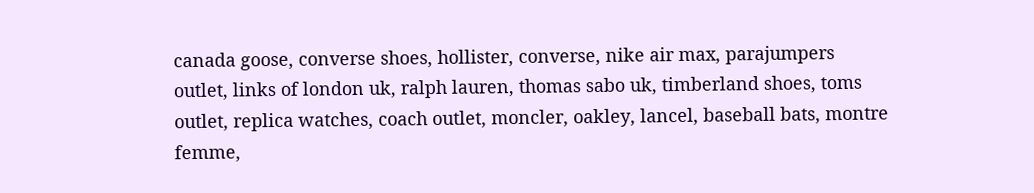canada goose, converse shoes, hollister, converse, nike air max, parajumpers outlet, links of london uk, ralph lauren, thomas sabo uk, timberland shoes, toms outlet, replica watches, coach outlet, moncler, oakley, lancel, baseball bats, montre femme,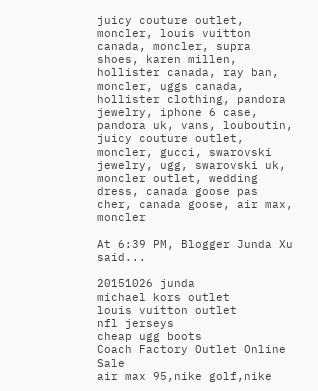juicy couture outlet, moncler, louis vuitton canada, moncler, supra shoes, karen millen, hollister canada, ray ban, moncler, uggs canada, hollister clothing, pandora jewelry, iphone 6 case, pandora uk, vans, louboutin, juicy couture outlet, moncler, gucci, swarovski jewelry, ugg, swarovski uk, moncler outlet, wedding dress, canada goose pas cher, canada goose, air max, moncler

At 6:39 PM, Blogger Junda Xu said...

20151026 junda
michael kors outlet
louis vuitton outlet
nfl jerseys
cheap ugg boots
Coach Factory Outlet Online Sale
air max 95,nike golf,nike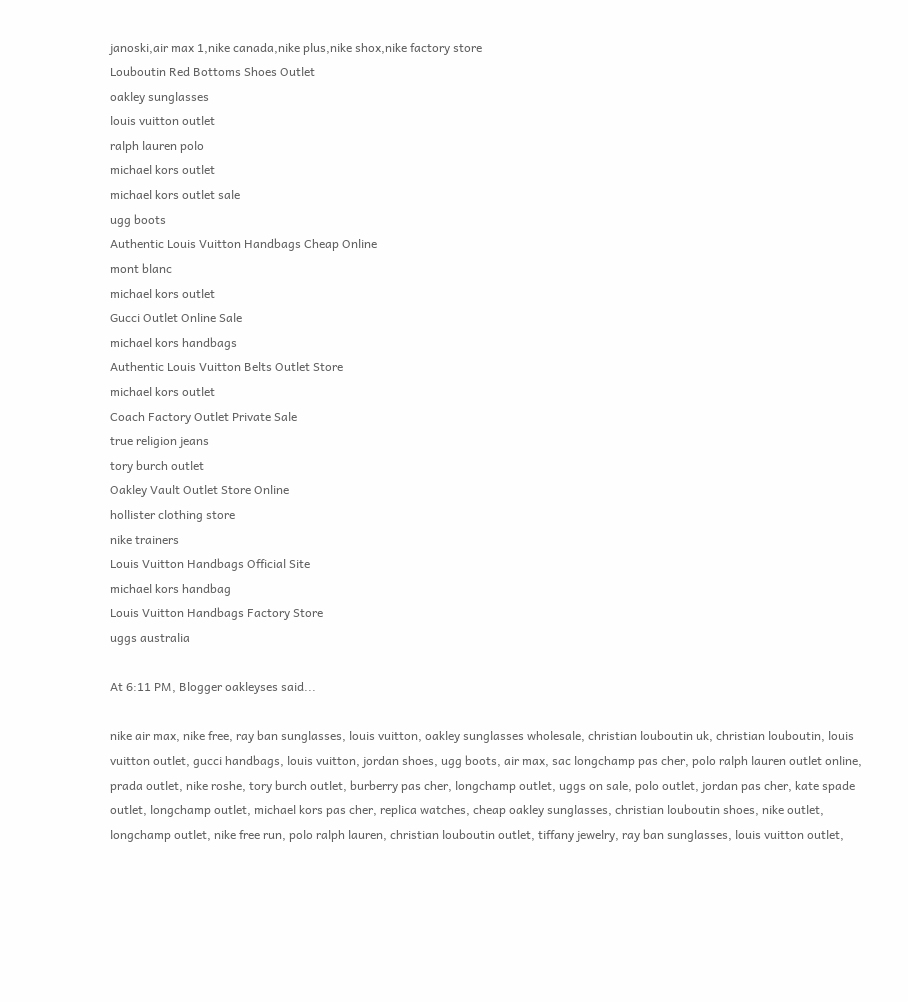janoski,air max 1,nike canada,nike plus,nike shox,nike factory store
Louboutin Red Bottoms Shoes Outlet
oakley sunglasses
louis vuitton outlet
ralph lauren polo
michael kors outlet
michael kors outlet sale
ugg boots
Authentic Louis Vuitton Handbags Cheap Online
mont blanc
michael kors outlet
Gucci Outlet Online Sale
michael kors handbags
Authentic Louis Vuitton Belts Outlet Store
michael kors outlet
Coach Factory Outlet Private Sale
true religion jeans
tory burch outlet
Oakley Vault Outlet Store Online
hollister clothing store
nike trainers
Louis Vuitton Handbags Official Site
michael kors handbag
Louis Vuitton Handbags Factory Store
uggs australia

At 6:11 PM, Blogger oakleyses said...

nike air max, nike free, ray ban sunglasses, louis vuitton, oakley sunglasses wholesale, christian louboutin uk, christian louboutin, louis vuitton outlet, gucci handbags, louis vuitton, jordan shoes, ugg boots, air max, sac longchamp pas cher, polo ralph lauren outlet online, prada outlet, nike roshe, tory burch outlet, burberry pas cher, longchamp outlet, uggs on sale, polo outlet, jordan pas cher, kate spade outlet, longchamp outlet, michael kors pas cher, replica watches, cheap oakley sunglasses, christian louboutin shoes, nike outlet, longchamp outlet, nike free run, polo ralph lauren, christian louboutin outlet, tiffany jewelry, ray ban sunglasses, louis vuitton outlet,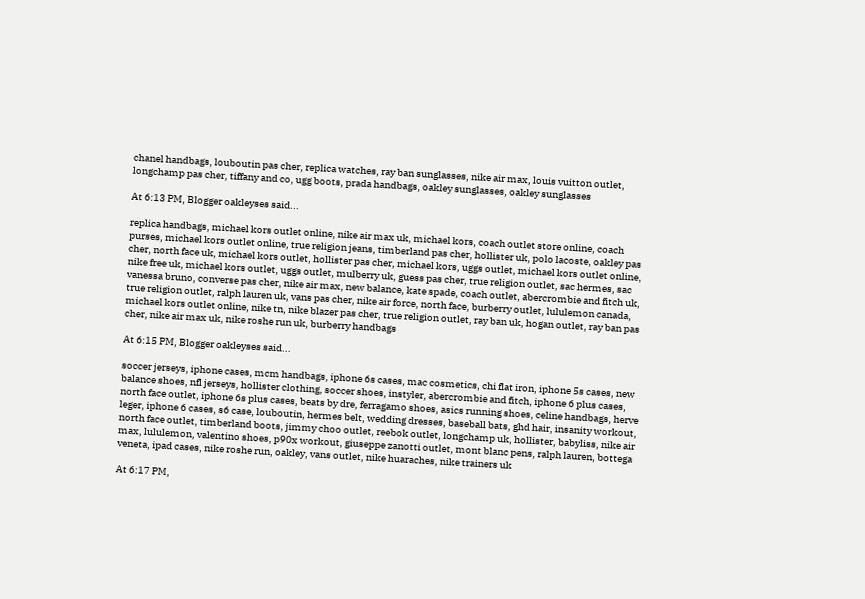chanel handbags, louboutin pas cher, replica watches, ray ban sunglasses, nike air max, louis vuitton outlet, longchamp pas cher, tiffany and co, ugg boots, prada handbags, oakley sunglasses, oakley sunglasses

At 6:13 PM, Blogger oakleyses said...

replica handbags, michael kors outlet online, nike air max uk, michael kors, coach outlet store online, coach purses, michael kors outlet online, true religion jeans, timberland pas cher, hollister uk, polo lacoste, oakley pas cher, north face uk, michael kors outlet, hollister pas cher, michael kors, uggs outlet, michael kors outlet online, nike free uk, michael kors outlet, uggs outlet, mulberry uk, guess pas cher, true religion outlet, sac hermes, sac vanessa bruno, converse pas cher, nike air max, new balance, kate spade, coach outlet, abercrombie and fitch uk, true religion outlet, ralph lauren uk, vans pas cher, nike air force, north face, burberry outlet, lululemon canada, michael kors outlet online, nike tn, nike blazer pas cher, true religion outlet, ray ban uk, hogan outlet, ray ban pas cher, nike air max uk, nike roshe run uk, burberry handbags

At 6:15 PM, Blogger oakleyses said...

soccer jerseys, iphone cases, mcm handbags, iphone 6s cases, mac cosmetics, chi flat iron, iphone 5s cases, new balance shoes, nfl jerseys, hollister clothing, soccer shoes, instyler, abercrombie and fitch, iphone 6 plus cases, north face outlet, iphone 6s plus cases, beats by dre, ferragamo shoes, asics running shoes, celine handbags, herve leger, iphone 6 cases, s6 case, louboutin, hermes belt, wedding dresses, baseball bats, ghd hair, insanity workout, north face outlet, timberland boots, jimmy choo outlet, reebok outlet, longchamp uk, hollister, babyliss, nike air max, lululemon, valentino shoes, p90x workout, giuseppe zanotti outlet, mont blanc pens, ralph lauren, bottega veneta, ipad cases, nike roshe run, oakley, vans outlet, nike huaraches, nike trainers uk

At 6:17 PM,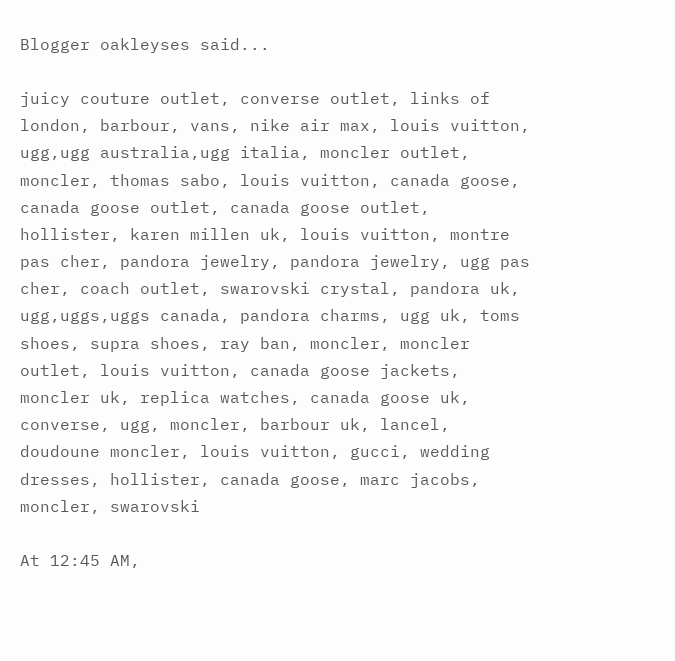Blogger oakleyses said...

juicy couture outlet, converse outlet, links of london, barbour, vans, nike air max, louis vuitton, ugg,ugg australia,ugg italia, moncler outlet, moncler, thomas sabo, louis vuitton, canada goose, canada goose outlet, canada goose outlet, hollister, karen millen uk, louis vuitton, montre pas cher, pandora jewelry, pandora jewelry, ugg pas cher, coach outlet, swarovski crystal, pandora uk, ugg,uggs,uggs canada, pandora charms, ugg uk, toms shoes, supra shoes, ray ban, moncler, moncler outlet, louis vuitton, canada goose jackets, moncler uk, replica watches, canada goose uk, converse, ugg, moncler, barbour uk, lancel, doudoune moncler, louis vuitton, gucci, wedding dresses, hollister, canada goose, marc jacobs, moncler, swarovski

At 12:45 AM,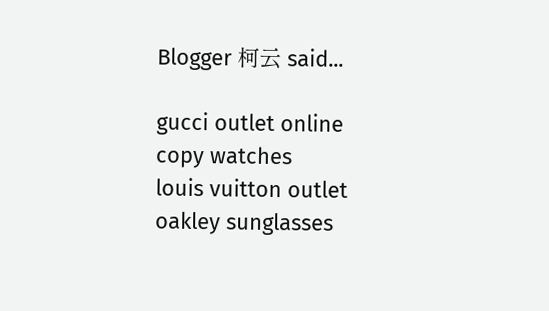Blogger 柯云 said...

gucci outlet online
copy watches
louis vuitton outlet
oakley sunglasses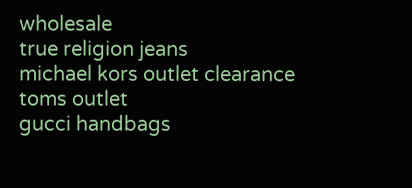wholesale
true religion jeans
michael kors outlet clearance
toms outlet
gucci handbags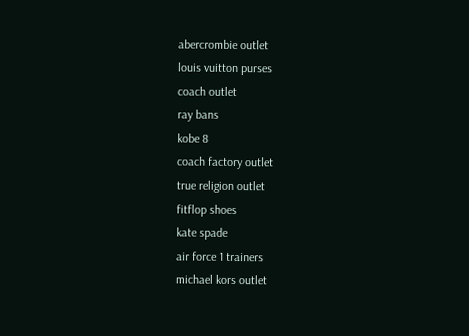abercrombie outlet
louis vuitton purses
coach outlet
ray bans
kobe 8
coach factory outlet
true religion outlet
fitflop shoes
kate spade
air force 1 trainers
michael kors outlet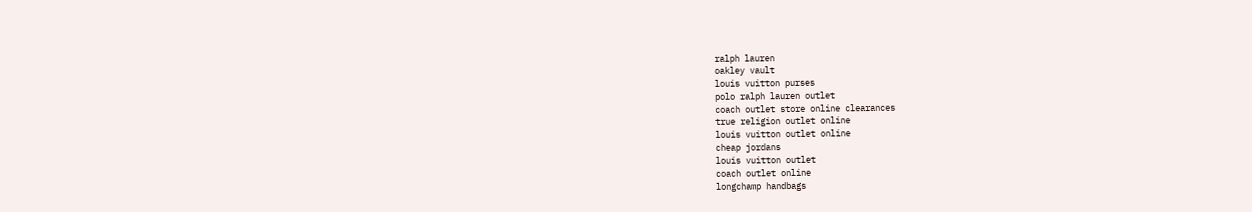ralph lauren
oakley vault
louis vuitton purses
polo ralph lauren outlet
coach outlet store online clearances
true religion outlet online
louis vuitton outlet online
cheap jordans
louis vuitton outlet
coach outlet online
longchamp handbags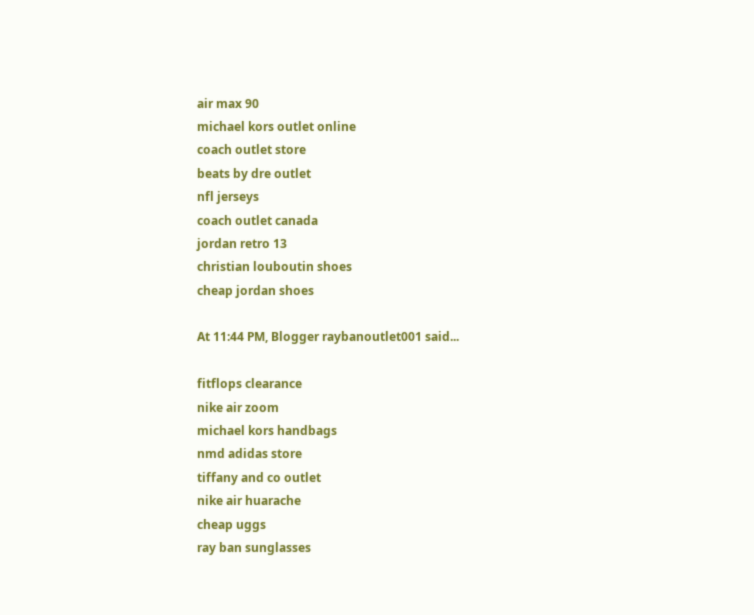air max 90
michael kors outlet online
coach outlet store
beats by dre outlet
nfl jerseys
coach outlet canada
jordan retro 13
christian louboutin shoes
cheap jordan shoes

At 11:44 PM, Blogger raybanoutlet001 said...

fitflops clearance
nike air zoom
michael kors handbags
nmd adidas store
tiffany and co outlet
nike air huarache
cheap uggs
ray ban sunglasses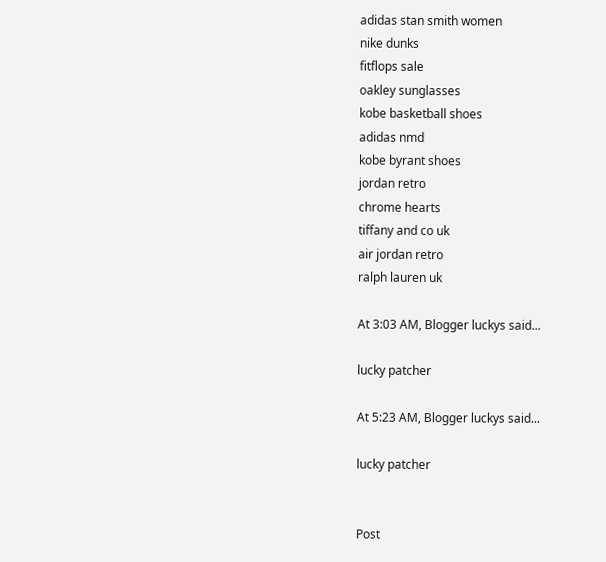adidas stan smith women
nike dunks
fitflops sale
oakley sunglasses
kobe basketball shoes
adidas nmd
kobe byrant shoes
jordan retro
chrome hearts
tiffany and co uk
air jordan retro
ralph lauren uk

At 3:03 AM, Blogger luckys said...

lucky patcher

At 5:23 AM, Blogger luckys said...

lucky patcher


Post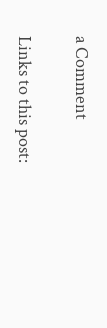a Comment

Links to this post: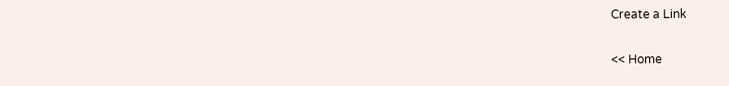Create a Link

<< Home